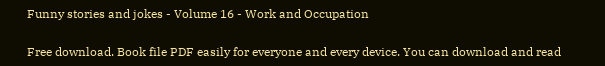Funny stories and jokes - Volume 16 - Work and Occupation

Free download. Book file PDF easily for everyone and every device. You can download and read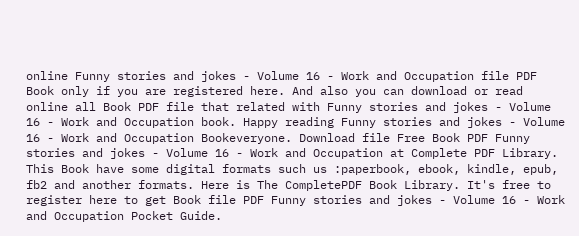online Funny stories and jokes - Volume 16 - Work and Occupation file PDF Book only if you are registered here. And also you can download or read online all Book PDF file that related with Funny stories and jokes - Volume 16 - Work and Occupation book. Happy reading Funny stories and jokes - Volume 16 - Work and Occupation Bookeveryone. Download file Free Book PDF Funny stories and jokes - Volume 16 - Work and Occupation at Complete PDF Library. This Book have some digital formats such us :paperbook, ebook, kindle, epub, fb2 and another formats. Here is The CompletePDF Book Library. It's free to register here to get Book file PDF Funny stories and jokes - Volume 16 - Work and Occupation Pocket Guide.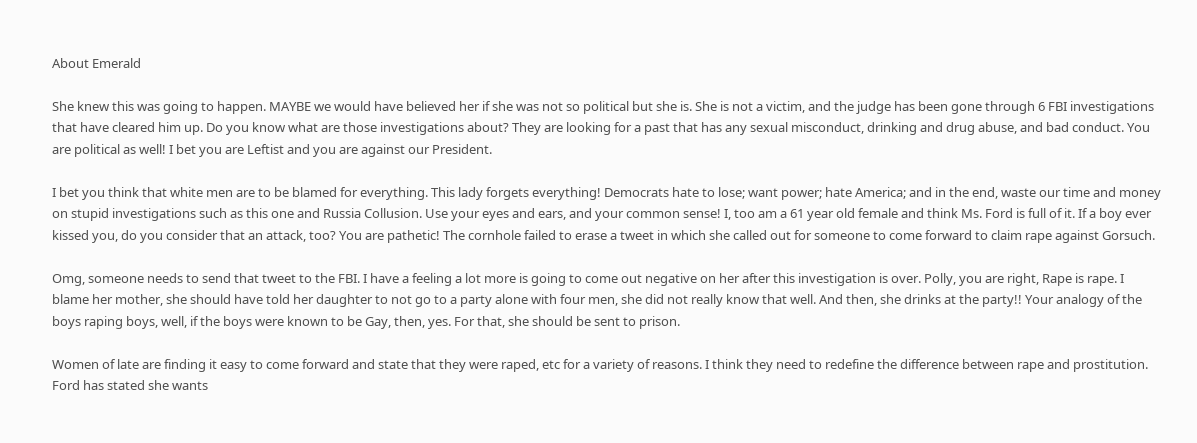About Emerald

She knew this was going to happen. MAYBE we would have believed her if she was not so political but she is. She is not a victim, and the judge has been gone through 6 FBI investigations that have cleared him up. Do you know what are those investigations about? They are looking for a past that has any sexual misconduct, drinking and drug abuse, and bad conduct. You are political as well! I bet you are Leftist and you are against our President.

I bet you think that white men are to be blamed for everything. This lady forgets everything! Democrats hate to lose; want power; hate America; and in the end, waste our time and money on stupid investigations such as this one and Russia Collusion. Use your eyes and ears, and your common sense! I, too am a 61 year old female and think Ms. Ford is full of it. If a boy ever kissed you, do you consider that an attack, too? You are pathetic! The cornhole failed to erase a tweet in which she called out for someone to come forward to claim rape against Gorsuch.

Omg, someone needs to send that tweet to the FBI. I have a feeling a lot more is going to come out negative on her after this investigation is over. Polly, you are right, Rape is rape. I blame her mother, she should have told her daughter to not go to a party alone with four men, she did not really know that well. And then, she drinks at the party!! Your analogy of the boys raping boys, well, if the boys were known to be Gay, then, yes. For that, she should be sent to prison.

Women of late are finding it easy to come forward and state that they were raped, etc for a variety of reasons. I think they need to redefine the difference between rape and prostitution. Ford has stated she wants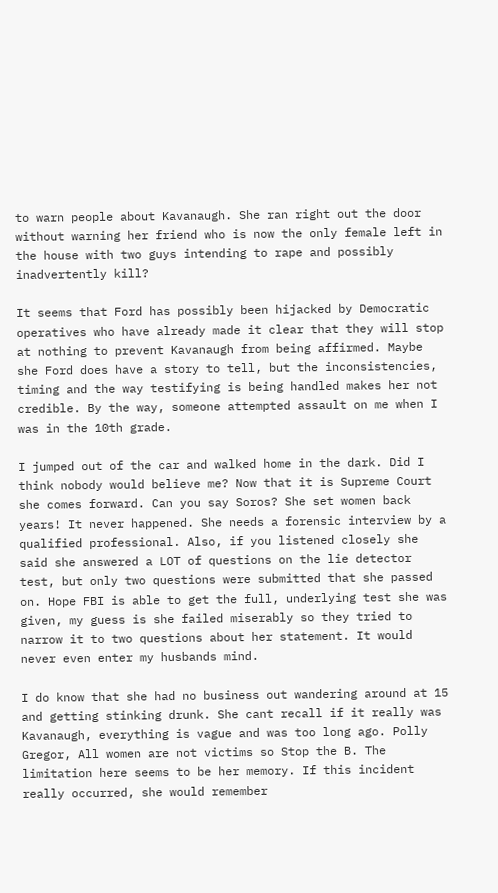to warn people about Kavanaugh. She ran right out the door without warning her friend who is now the only female left in the house with two guys intending to rape and possibly inadvertently kill?

It seems that Ford has possibly been hijacked by Democratic operatives who have already made it clear that they will stop at nothing to prevent Kavanaugh from being affirmed. Maybe she Ford does have a story to tell, but the inconsistencies, timing and the way testifying is being handled makes her not credible. By the way, someone attempted assault on me when I was in the 10th grade.

I jumped out of the car and walked home in the dark. Did I think nobody would believe me? Now that it is Supreme Court she comes forward. Can you say Soros? She set women back years! It never happened. She needs a forensic interview by a qualified professional. Also, if you listened closely she said she answered a LOT of questions on the lie detector test, but only two questions were submitted that she passed on. Hope FBI is able to get the full, underlying test she was given, my guess is she failed miserably so they tried to narrow it to two questions about her statement. It would never even enter my husbands mind.

I do know that she had no business out wandering around at 15 and getting stinking drunk. She cant recall if it really was Kavanaugh, everything is vague and was too long ago. Polly Gregor, All women are not victims so Stop the B. The limitation here seems to be her memory. If this incident really occurred, she would remember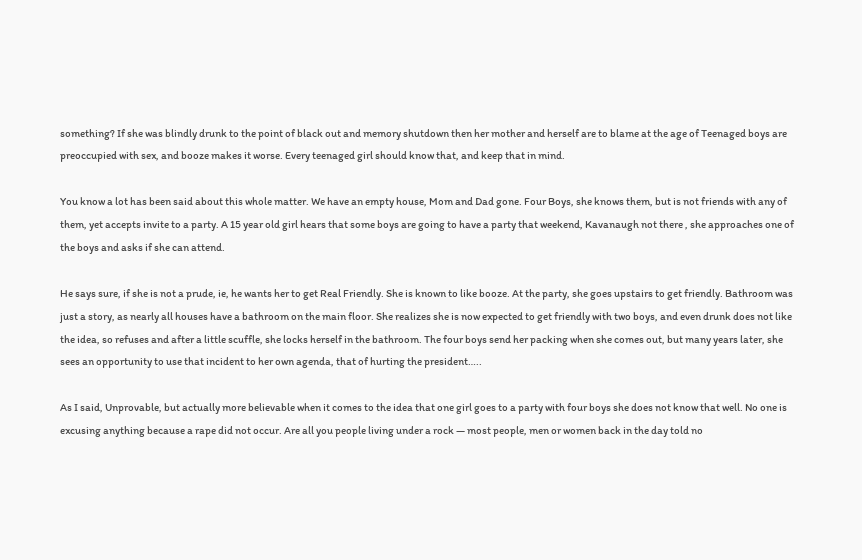something? If she was blindly drunk to the point of black out and memory shutdown then her mother and herself are to blame at the age of Teenaged boys are preoccupied with sex, and booze makes it worse. Every teenaged girl should know that, and keep that in mind.

You know a lot has been said about this whole matter. We have an empty house, Mom and Dad gone. Four Boys, she knows them, but is not friends with any of them, yet accepts invite to a party. A 15 year old girl hears that some boys are going to have a party that weekend, Kavanaugh not there , she approaches one of the boys and asks if she can attend.

He says sure, if she is not a prude, ie, he wants her to get Real Friendly. She is known to like booze. At the party, she goes upstairs to get friendly. Bathroom was just a story, as nearly all houses have a bathroom on the main floor. She realizes she is now expected to get friendly with two boys, and even drunk does not like the idea, so refuses and after a little scuffle, she locks herself in the bathroom. The four boys send her packing when she comes out, but many years later, she sees an opportunity to use that incident to her own agenda, that of hurting the president…..

As I said, Unprovable, but actually more believable when it comes to the idea that one girl goes to a party with four boys she does not know that well. No one is excusing anything because a rape did not occur. Are all you people living under a rock — most people, men or women back in the day told no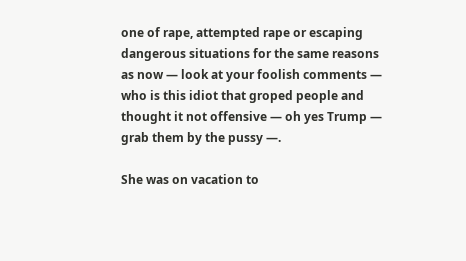one of rape, attempted rape or escaping dangerous situations for the same reasons as now — look at your foolish comments — who is this idiot that groped people and thought it not offensive — oh yes Trump — grab them by the pussy —.

She was on vacation to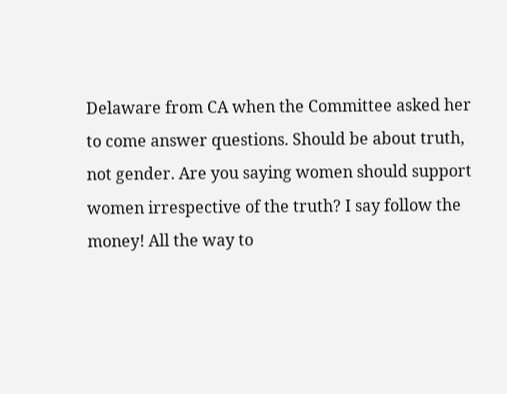Delaware from CA when the Committee asked her to come answer questions. Should be about truth, not gender. Are you saying women should support women irrespective of the truth? I say follow the money! All the way to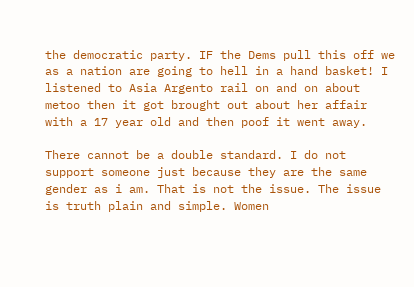the democratic party. IF the Dems pull this off we as a nation are going to hell in a hand basket! I listened to Asia Argento rail on and on about metoo then it got brought out about her affair with a 17 year old and then poof it went away.

There cannot be a double standard. I do not support someone just because they are the same gender as i am. That is not the issue. The issue is truth plain and simple. Women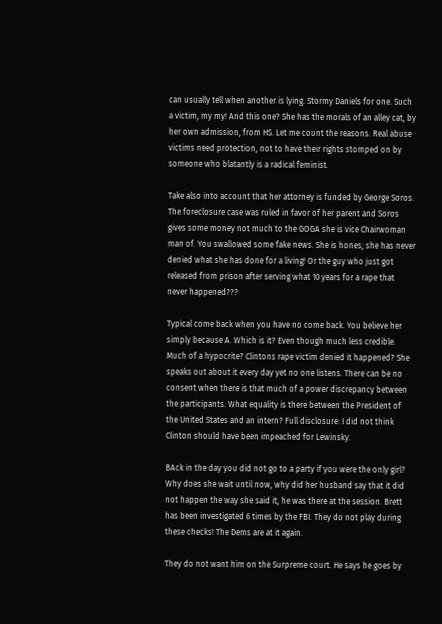can usually tell when another is lying. Stormy Daniels for one. Such a victim, my my! And this one? She has the morals of an alley cat, by her own admission, from HS. Let me count the reasons. Real abuse victims need protection, not to have their rights stomped on by someone who blatantly is a radical feminist.

Take also into account that her attorney is funded by George Soros. The foreclosure case was ruled in favor of her parent and Soros gives some money not much to the GOGA she is vice Chairwoman man of. You swallowed some fake news. She is hones; she has never denied what she has done for a living! Or the guy who just got released from prison after serving what 10 years for a rape that never happened???

Typical come back when you have no come back. You believe her simply because A. Which is it? Even though much less credible. Much of a hypocrite? Clintons rape victim denied it happened? She speaks out about it every day yet no one listens. There can be no consent when there is that much of a power discrepancy between the participants. What equality is there between the President of the United States and an intern? Full disclosure: I did not think Clinton should have been impeached for Lewinsky.

BAck in the day you did not go to a party if you were the only girl? Why does she wait until now, why did her husband say that it did not happen the way she said it, he was there at the session. Brett has been investigated 6 times by the FBI. They do not play during these checks! The Dems are at it again.

They do not want him on the Surpreme court. He says he goes by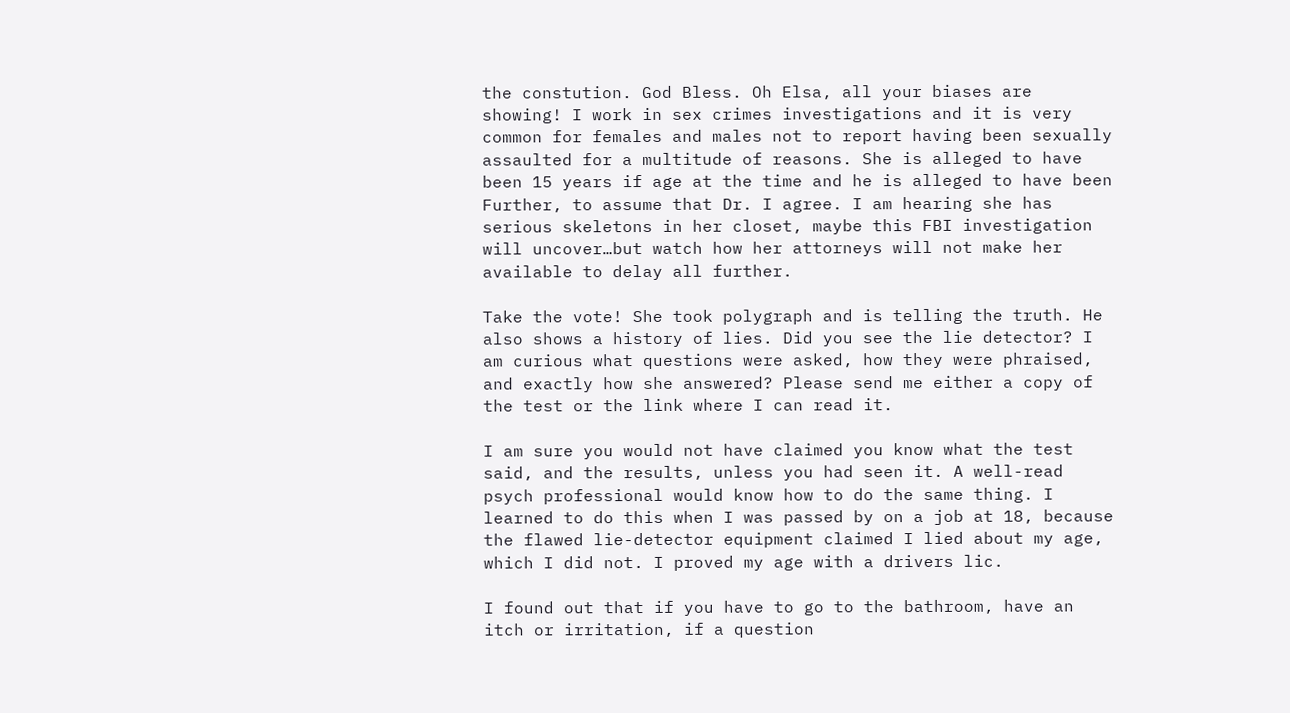the constution. God Bless. Oh Elsa, all your biases are showing! I work in sex crimes investigations and it is very common for females and males not to report having been sexually assaulted for a multitude of reasons. She is alleged to have been 15 years if age at the time and he is alleged to have been Further, to assume that Dr. I agree. I am hearing she has serious skeletons in her closet, maybe this FBI investigation will uncover…but watch how her attorneys will not make her available to delay all further.

Take the vote! She took polygraph and is telling the truth. He also shows a history of lies. Did you see the lie detector? I am curious what questions were asked, how they were phraised, and exactly how she answered? Please send me either a copy of the test or the link where I can read it.

I am sure you would not have claimed you know what the test said, and the results, unless you had seen it. A well-read psych professional would know how to do the same thing. I learned to do this when I was passed by on a job at 18, because the flawed lie-detector equipment claimed I lied about my age, which I did not. I proved my age with a drivers lic.

I found out that if you have to go to the bathroom, have an itch or irritation, if a question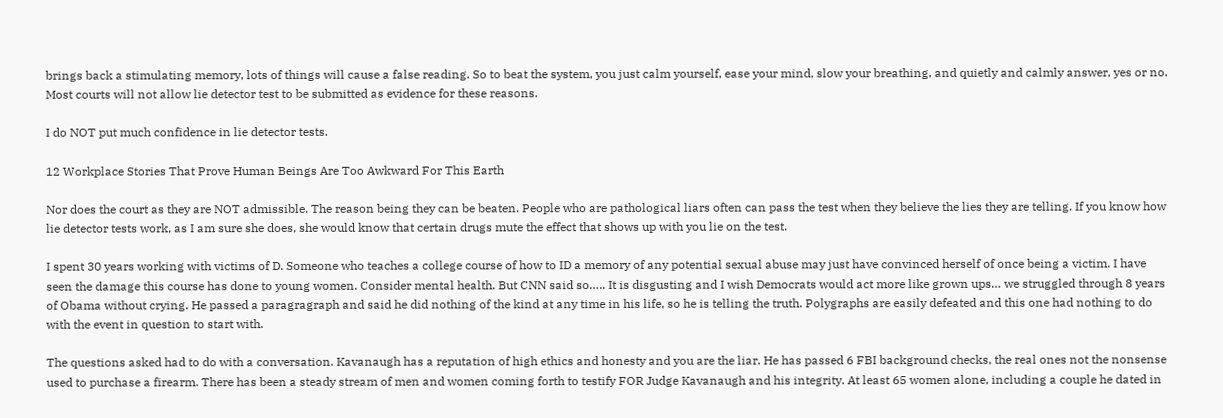brings back a stimulating memory, lots of things will cause a false reading. So to beat the system, you just calm yourself, ease your mind, slow your breathing, and quietly and calmly answer, yes or no. Most courts will not allow lie detector test to be submitted as evidence for these reasons.

I do NOT put much confidence in lie detector tests.

12 Workplace Stories That Prove Human Beings Are Too Awkward For This Earth

Nor does the court as they are NOT admissible. The reason being they can be beaten. People who are pathological liars often can pass the test when they believe the lies they are telling. If you know how lie detector tests work, as I am sure she does, she would know that certain drugs mute the effect that shows up with you lie on the test.

I spent 30 years working with victims of D. Someone who teaches a college course of how to ID a memory of any potential sexual abuse may just have convinced herself of once being a victim. I have seen the damage this course has done to young women. Consider mental health. But CNN said so….. It is disgusting and I wish Democrats would act more like grown ups… we struggled through 8 years of Obama without crying. He passed a paragragraph and said he did nothing of the kind at any time in his life, so he is telling the truth. Polygraphs are easily defeated and this one had nothing to do with the event in question to start with.

The questions asked had to do with a conversation. Kavanaugh has a reputation of high ethics and honesty and you are the liar. He has passed 6 FBI background checks, the real ones not the nonsense used to purchase a firearm. There has been a steady stream of men and women coming forth to testify FOR Judge Kavanaugh and his integrity. At least 65 women alone, including a couple he dated in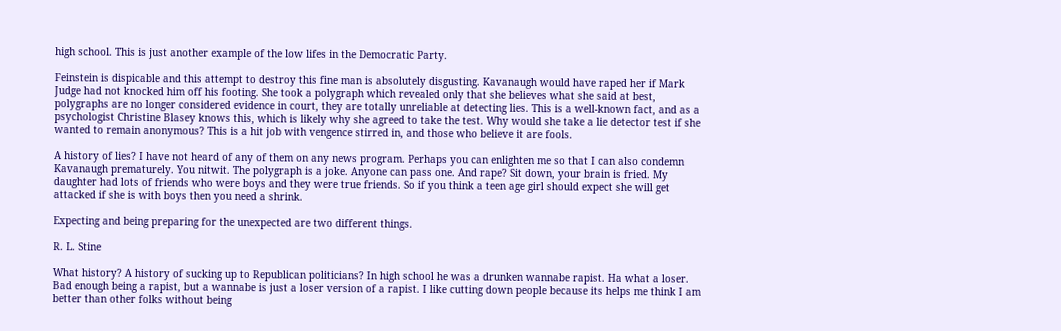high school. This is just another example of the low lifes in the Democratic Party.

Feinstein is dispicable and this attempt to destroy this fine man is absolutely disgusting. Kavanaugh would have raped her if Mark Judge had not knocked him off his footing. She took a polygraph which revealed only that she believes what she said at best, polygraphs are no longer considered evidence in court, they are totally unreliable at detecting lies. This is a well-known fact, and as a psychologist Christine Blasey knows this, which is likely why she agreed to take the test. Why would she take a lie detector test if she wanted to remain anonymous? This is a hit job with vengence stirred in, and those who believe it are fools.

A history of lies? I have not heard of any of them on any news program. Perhaps you can enlighten me so that I can also condemn Kavanaugh prematurely. You nitwit. The polygraph is a joke. Anyone can pass one. And rape? Sit down, your brain is fried. My daughter had lots of friends who were boys and they were true friends. So if you think a teen age girl should expect she will get attacked if she is with boys then you need a shrink.

Expecting and being preparing for the unexpected are two different things.

R. L. Stine

What history? A history of sucking up to Republican politicians? In high school he was a drunken wannabe rapist. Ha what a loser. Bad enough being a rapist, but a wannabe is just a loser version of a rapist. I like cutting down people because its helps me think I am better than other folks without being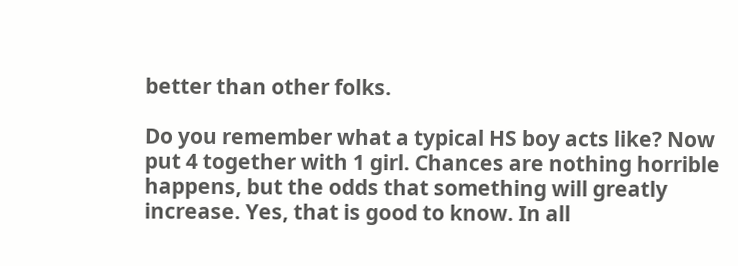better than other folks.

Do you remember what a typical HS boy acts like? Now put 4 together with 1 girl. Chances are nothing horrible happens, but the odds that something will greatly increase. Yes, that is good to know. In all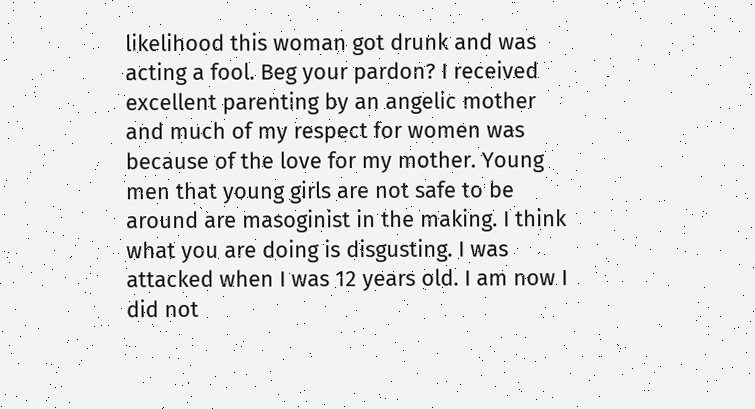likelihood this woman got drunk and was acting a fool. Beg your pardon? I received excellent parenting by an angelic mother and much of my respect for women was because of the love for my mother. Young men that young girls are not safe to be around are masoginist in the making. I think what you are doing is disgusting. I was attacked when I was 12 years old. I am now I did not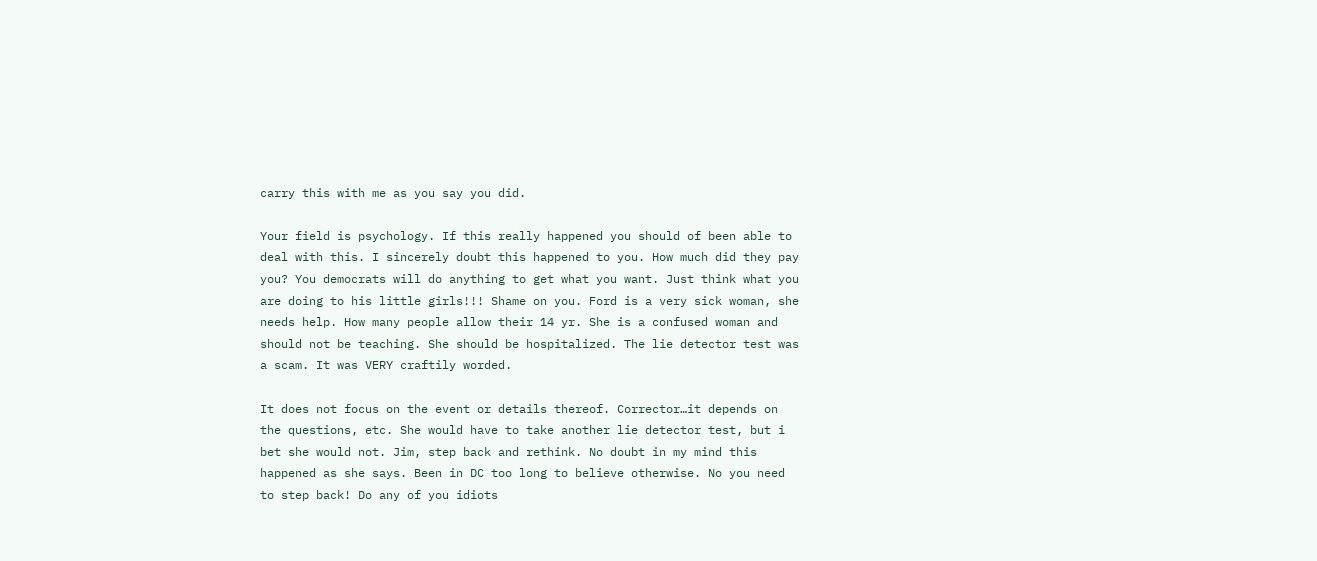carry this with me as you say you did.

Your field is psychology. If this really happened you should of been able to deal with this. I sincerely doubt this happened to you. How much did they pay you? You democrats will do anything to get what you want. Just think what you are doing to his little girls!!! Shame on you. Ford is a very sick woman, she needs help. How many people allow their 14 yr. She is a confused woman and should not be teaching. She should be hospitalized. The lie detector test was a scam. It was VERY craftily worded.

It does not focus on the event or details thereof. Corrector…it depends on the questions, etc. She would have to take another lie detector test, but i bet she would not. Jim, step back and rethink. No doubt in my mind this happened as she says. Been in DC too long to believe otherwise. No you need to step back! Do any of you idiots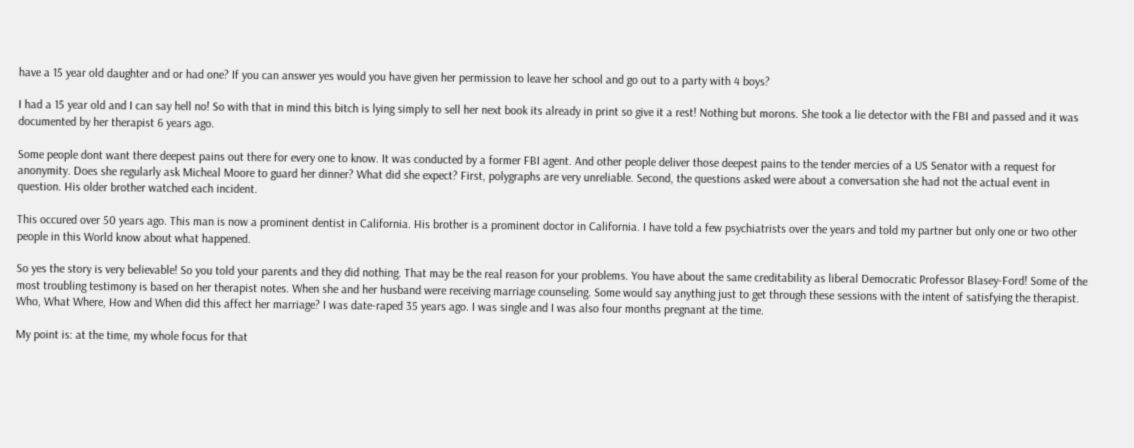have a 15 year old daughter and or had one? If you can answer yes would you have given her permission to leave her school and go out to a party with 4 boys?

I had a 15 year old and I can say hell no! So with that in mind this bitch is lying simply to sell her next book its already in print so give it a rest! Nothing but morons. She took a lie detector with the FBI and passed and it was documented by her therapist 6 years ago.

Some people dont want there deepest pains out there for every one to know. It was conducted by a former FBI agent. And other people deliver those deepest pains to the tender mercies of a US Senator with a request for anonymity. Does she regularly ask Micheal Moore to guard her dinner? What did she expect? First, polygraphs are very unreliable. Second, the questions asked were about a conversation she had not the actual event in question. His older brother watched each incident.

This occured over 50 years ago. This man is now a prominent dentist in California. His brother is a prominent doctor in California. I have told a few psychiatrists over the years and told my partner but only one or two other people in this World know about what happened.

So yes the story is very believable! So you told your parents and they did nothing. That may be the real reason for your problems. You have about the same creditability as liberal Democratic Professor Blasey-Ford! Some of the most troubling testimony is based on her therapist notes. When she and her husband were receiving marriage counseling. Some would say anything just to get through these sessions with the intent of satisfying the therapist. Who, What Where, How and When did this affect her marriage? I was date-raped 35 years ago. I was single and I was also four months pregnant at the time.

My point is: at the time, my whole focus for that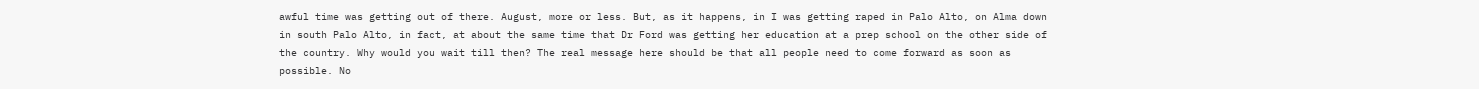awful time was getting out of there. August, more or less. But, as it happens, in I was getting raped in Palo Alto, on Alma down in south Palo Alto, in fact, at about the same time that Dr Ford was getting her education at a prep school on the other side of the country. Why would you wait till then? The real message here should be that all people need to come forward as soon as possible. No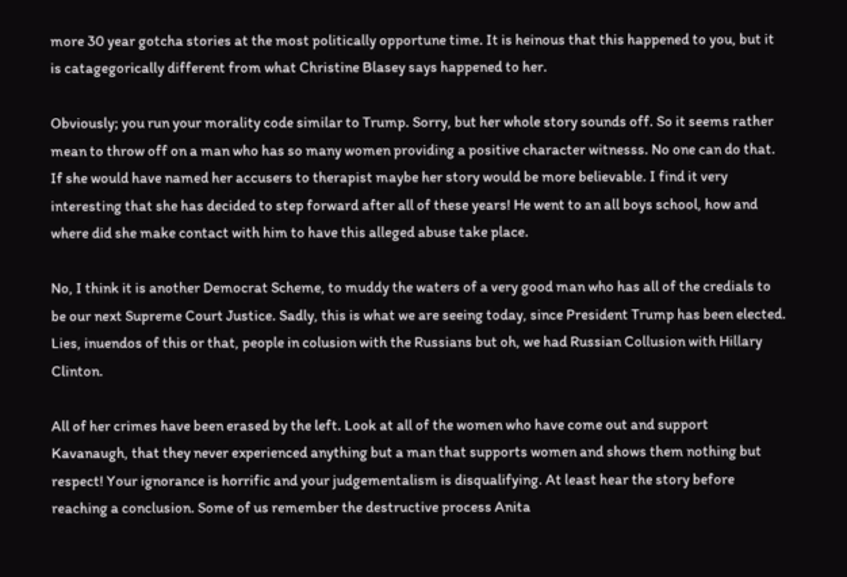more 30 year gotcha stories at the most politically opportune time. It is heinous that this happened to you, but it is catagegorically different from what Christine Blasey says happened to her.

Obviously; you run your morality code similar to Trump. Sorry, but her whole story sounds off. So it seems rather mean to throw off on a man who has so many women providing a positive character witnesss. No one can do that. If she would have named her accusers to therapist maybe her story would be more believable. I find it very interesting that she has decided to step forward after all of these years! He went to an all boys school, how and where did she make contact with him to have this alleged abuse take place.

No, I think it is another Democrat Scheme, to muddy the waters of a very good man who has all of the credials to be our next Supreme Court Justice. Sadly, this is what we are seeing today, since President Trump has been elected. Lies, inuendos of this or that, people in colusion with the Russians but oh, we had Russian Collusion with Hillary Clinton.

All of her crimes have been erased by the left. Look at all of the women who have come out and support Kavanaugh, that they never experienced anything but a man that supports women and shows them nothing but respect! Your ignorance is horrific and your judgementalism is disqualifying. At least hear the story before reaching a conclusion. Some of us remember the destructive process Anita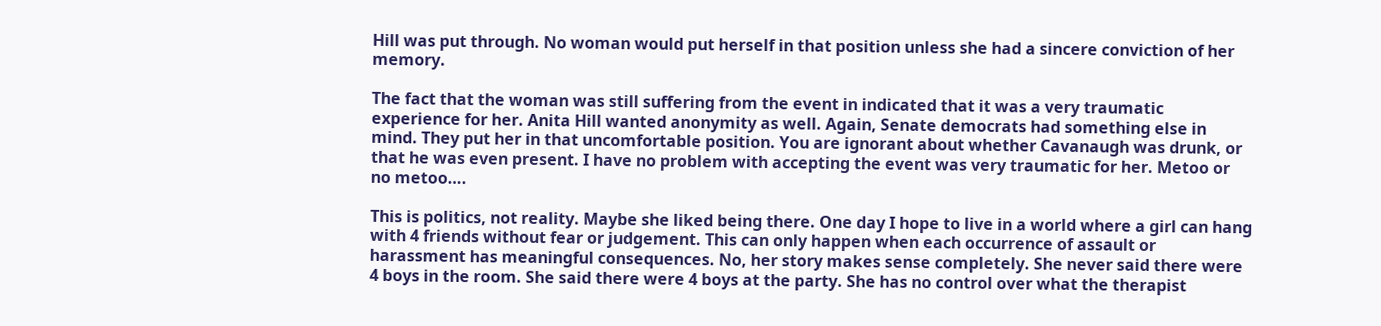Hill was put through. No woman would put herself in that position unless she had a sincere conviction of her memory.

The fact that the woman was still suffering from the event in indicated that it was a very traumatic experience for her. Anita Hill wanted anonymity as well. Again, Senate democrats had something else in mind. They put her in that uncomfortable position. You are ignorant about whether Cavanaugh was drunk, or that he was even present. I have no problem with accepting the event was very traumatic for her. Metoo or no metoo….

This is politics, not reality. Maybe she liked being there. One day I hope to live in a world where a girl can hang with 4 friends without fear or judgement. This can only happen when each occurrence of assault or harassment has meaningful consequences. No, her story makes sense completely. She never said there were 4 boys in the room. She said there were 4 boys at the party. She has no control over what the therapist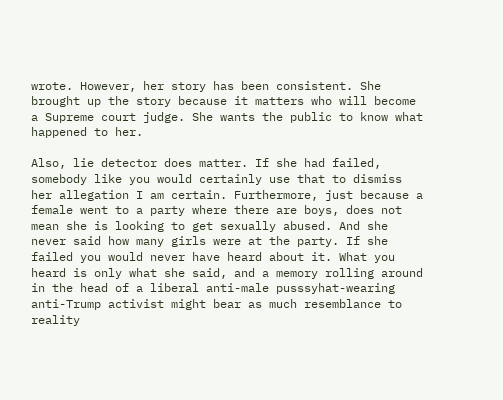wrote. However, her story has been consistent. She brought up the story because it matters who will become a Supreme court judge. She wants the public to know what happened to her.

Also, lie detector does matter. If she had failed, somebody like you would certainly use that to dismiss her allegation I am certain. Furthermore, just because a female went to a party where there are boys, does not mean she is looking to get sexually abused. And she never said how many girls were at the party. If she failed you would never have heard about it. What you heard is only what she said, and a memory rolling around in the head of a liberal anti-male pusssyhat-wearing anti-Trump activist might bear as much resemblance to reality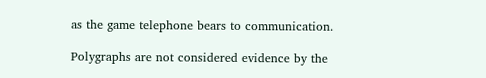as the game telephone bears to communication.

Polygraphs are not considered evidence by the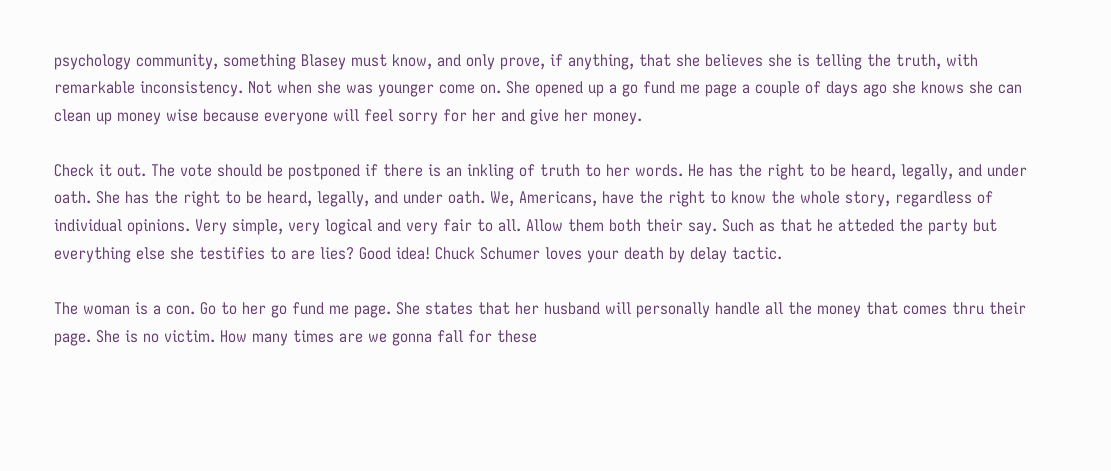psychology community, something Blasey must know, and only prove, if anything, that she believes she is telling the truth, with remarkable inconsistency. Not when she was younger come on. She opened up a go fund me page a couple of days ago she knows she can clean up money wise because everyone will feel sorry for her and give her money.

Check it out. The vote should be postponed if there is an inkling of truth to her words. He has the right to be heard, legally, and under oath. She has the right to be heard, legally, and under oath. We, Americans, have the right to know the whole story, regardless of individual opinions. Very simple, very logical and very fair to all. Allow them both their say. Such as that he atteded the party but everything else she testifies to are lies? Good idea! Chuck Schumer loves your death by delay tactic.

The woman is a con. Go to her go fund me page. She states that her husband will personally handle all the money that comes thru their page. She is no victim. How many times are we gonna fall for these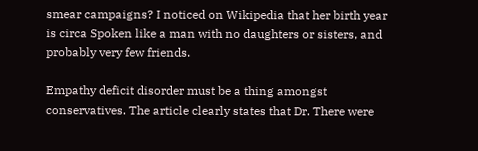smear campaigns? I noticed on Wikipedia that her birth year is circa Spoken like a man with no daughters or sisters, and probably very few friends.

Empathy deficit disorder must be a thing amongst conservatives. The article clearly states that Dr. There were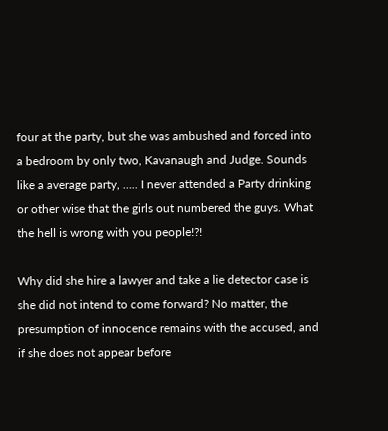four at the party, but she was ambushed and forced into a bedroom by only two, Kavanaugh and Judge. Sounds like a average party, ….. I never attended a Party drinking or other wise that the girls out numbered the guys. What the hell is wrong with you people!?!

Why did she hire a lawyer and take a lie detector case is she did not intend to come forward? No matter, the presumption of innocence remains with the accused, and if she does not appear before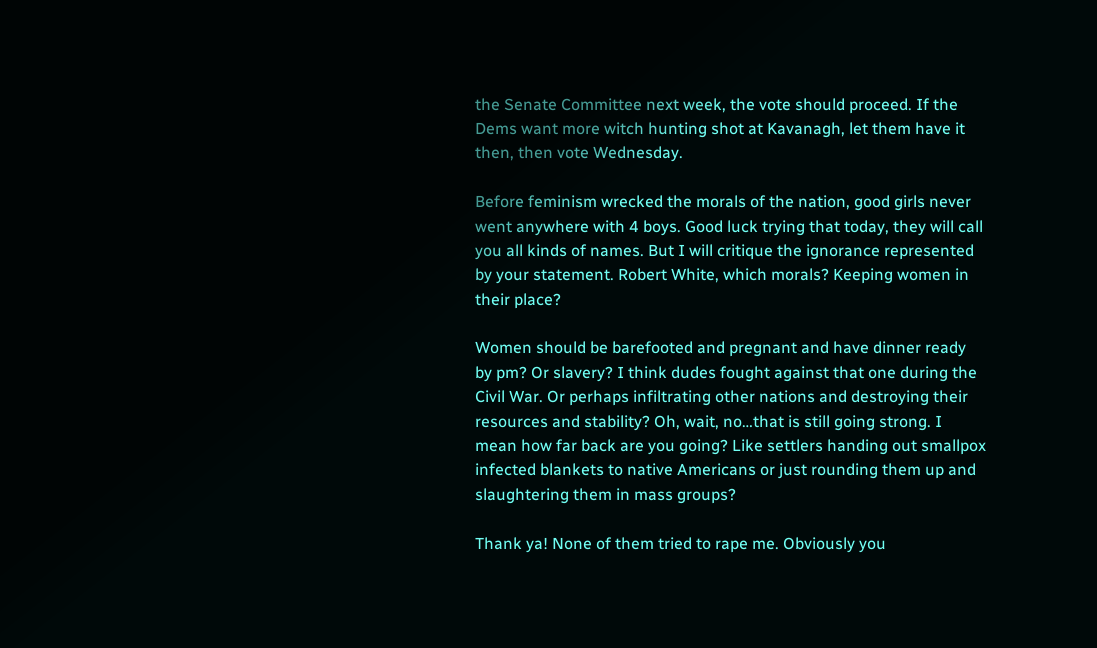the Senate Committee next week, the vote should proceed. If the Dems want more witch hunting shot at Kavanagh, let them have it then, then vote Wednesday.

Before feminism wrecked the morals of the nation, good girls never went anywhere with 4 boys. Good luck trying that today, they will call you all kinds of names. But I will critique the ignorance represented by your statement. Robert White, which morals? Keeping women in their place?

Women should be barefooted and pregnant and have dinner ready by pm? Or slavery? I think dudes fought against that one during the Civil War. Or perhaps infiltrating other nations and destroying their resources and stability? Oh, wait, no…that is still going strong. I mean how far back are you going? Like settlers handing out smallpox infected blankets to native Americans or just rounding them up and slaughtering them in mass groups?

Thank ya! None of them tried to rape me. Obviously you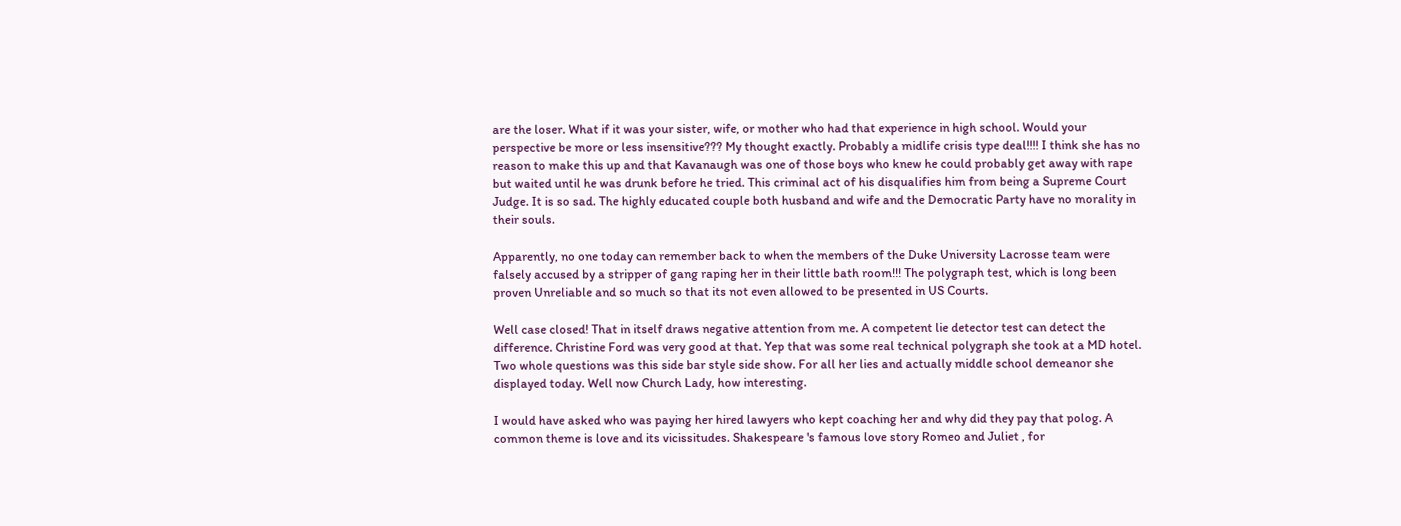are the loser. What if it was your sister, wife, or mother who had that experience in high school. Would your perspective be more or less insensitive??? My thought exactly. Probably a midlife crisis type deal!!!! I think she has no reason to make this up and that Kavanaugh was one of those boys who knew he could probably get away with rape but waited until he was drunk before he tried. This criminal act of his disqualifies him from being a Supreme Court Judge. It is so sad. The highly educated couple both husband and wife and the Democratic Party have no morality in their souls.

Apparently, no one today can remember back to when the members of the Duke University Lacrosse team were falsely accused by a stripper of gang raping her in their little bath room!!! The polygraph test, which is long been proven Unreliable and so much so that its not even allowed to be presented in US Courts.

Well case closed! That in itself draws negative attention from me. A competent lie detector test can detect the difference. Christine Ford was very good at that. Yep that was some real technical polygraph she took at a MD hotel. Two whole questions was this side bar style side show. For all her lies and actually middle school demeanor she displayed today. Well now Church Lady, how interesting.

I would have asked who was paying her hired lawyers who kept coaching her and why did they pay that polog. A common theme is love and its vicissitudes. Shakespeare 's famous love story Romeo and Juliet , for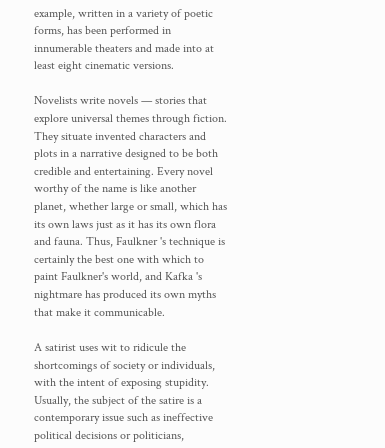example, written in a variety of poetic forms, has been performed in innumerable theaters and made into at least eight cinematic versions.

Novelists write novels — stories that explore universal themes through fiction. They situate invented characters and plots in a narrative designed to be both credible and entertaining. Every novel worthy of the name is like another planet, whether large or small, which has its own laws just as it has its own flora and fauna. Thus, Faulkner 's technique is certainly the best one with which to paint Faulkner's world, and Kafka 's nightmare has produced its own myths that make it communicable.

A satirist uses wit to ridicule the shortcomings of society or individuals, with the intent of exposing stupidity. Usually, the subject of the satire is a contemporary issue such as ineffective political decisions or politicians,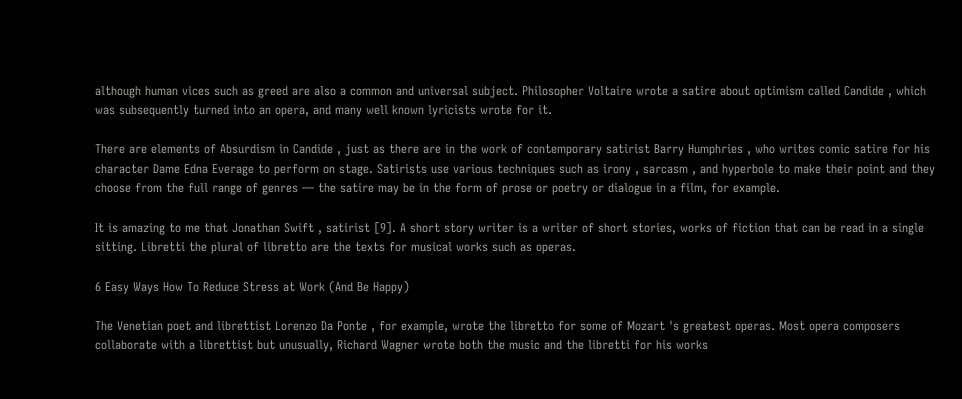although human vices such as greed are also a common and universal subject. Philosopher Voltaire wrote a satire about optimism called Candide , which was subsequently turned into an opera, and many well known lyricists wrote for it.

There are elements of Absurdism in Candide , just as there are in the work of contemporary satirist Barry Humphries , who writes comic satire for his character Dame Edna Everage to perform on stage. Satirists use various techniques such as irony , sarcasm , and hyperbole to make their point and they choose from the full range of genres — the satire may be in the form of prose or poetry or dialogue in a film, for example.

It is amazing to me that Jonathan Swift , satirist [9]. A short story writer is a writer of short stories, works of fiction that can be read in a single sitting. Libretti the plural of libretto are the texts for musical works such as operas.

6 Easy Ways How To Reduce Stress at Work (And Be Happy)

The Venetian poet and librettist Lorenzo Da Ponte , for example, wrote the libretto for some of Mozart 's greatest operas. Most opera composers collaborate with a librettist but unusually, Richard Wagner wrote both the music and the libretti for his works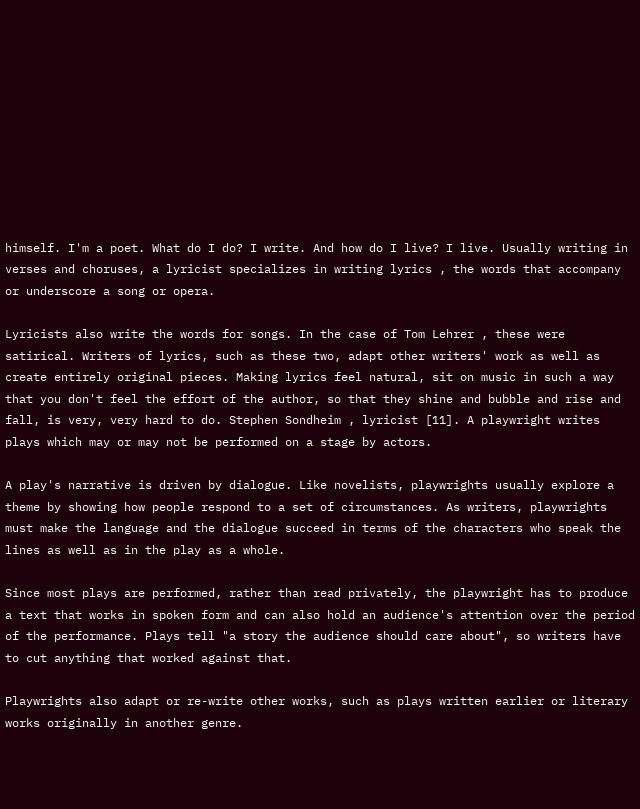himself. I'm a poet. What do I do? I write. And how do I live? I live. Usually writing in verses and choruses, a lyricist specializes in writing lyrics , the words that accompany or underscore a song or opera.

Lyricists also write the words for songs. In the case of Tom Lehrer , these were satirical. Writers of lyrics, such as these two, adapt other writers' work as well as create entirely original pieces. Making lyrics feel natural, sit on music in such a way that you don't feel the effort of the author, so that they shine and bubble and rise and fall, is very, very hard to do. Stephen Sondheim , lyricist [11]. A playwright writes plays which may or may not be performed on a stage by actors.

A play's narrative is driven by dialogue. Like novelists, playwrights usually explore a theme by showing how people respond to a set of circumstances. As writers, playwrights must make the language and the dialogue succeed in terms of the characters who speak the lines as well as in the play as a whole.

Since most plays are performed, rather than read privately, the playwright has to produce a text that works in spoken form and can also hold an audience's attention over the period of the performance. Plays tell "a story the audience should care about", so writers have to cut anything that worked against that.

Playwrights also adapt or re-write other works, such as plays written earlier or literary works originally in another genre.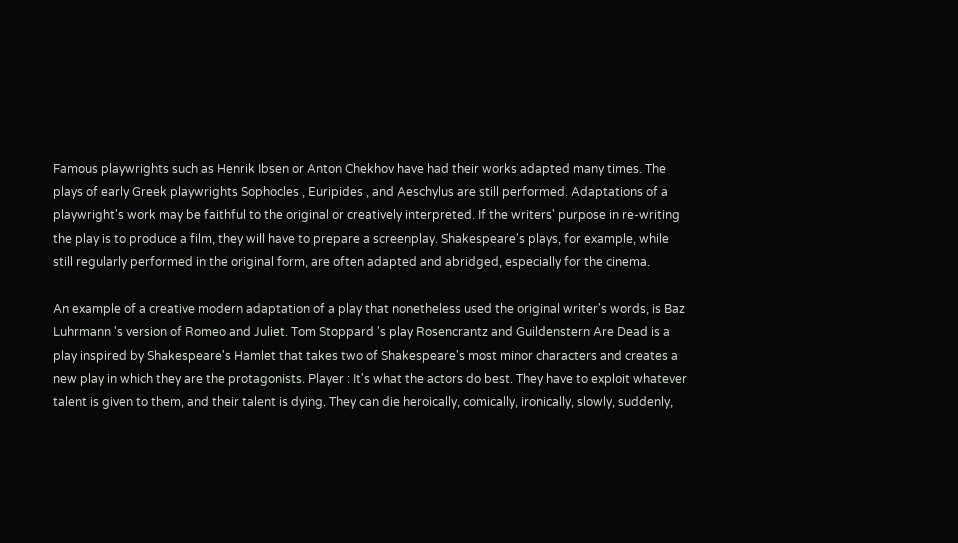Famous playwrights such as Henrik Ibsen or Anton Chekhov have had their works adapted many times. The plays of early Greek playwrights Sophocles , Euripides , and Aeschylus are still performed. Adaptations of a playwright's work may be faithful to the original or creatively interpreted. If the writers' purpose in re-writing the play is to produce a film, they will have to prepare a screenplay. Shakespeare's plays, for example, while still regularly performed in the original form, are often adapted and abridged, especially for the cinema.

An example of a creative modern adaptation of a play that nonetheless used the original writer's words, is Baz Luhrmann 's version of Romeo and Juliet. Tom Stoppard 's play Rosencrantz and Guildenstern Are Dead is a play inspired by Shakespeare's Hamlet that takes two of Shakespeare's most minor characters and creates a new play in which they are the protagonists. Player : It's what the actors do best. They have to exploit whatever talent is given to them, and their talent is dying. They can die heroically, comically, ironically, slowly, suddenly,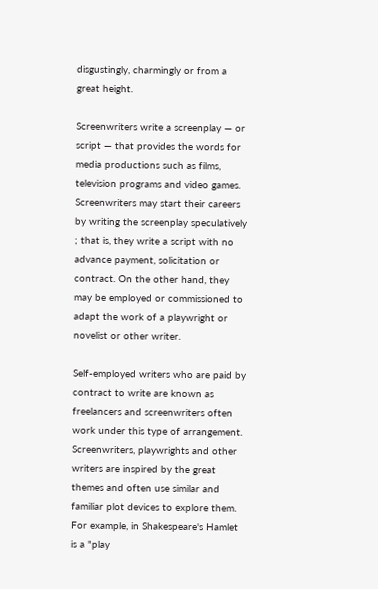disgustingly, charmingly or from a great height.

Screenwriters write a screenplay — or script — that provides the words for media productions such as films, television programs and video games. Screenwriters may start their careers by writing the screenplay speculatively ; that is, they write a script with no advance payment, solicitation or contract. On the other hand, they may be employed or commissioned to adapt the work of a playwright or novelist or other writer.

Self-employed writers who are paid by contract to write are known as freelancers and screenwriters often work under this type of arrangement. Screenwriters, playwrights and other writers are inspired by the great themes and often use similar and familiar plot devices to explore them. For example, in Shakespeare's Hamlet is a "play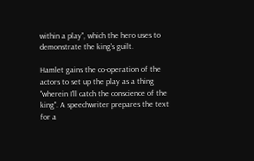within a play", which the hero uses to demonstrate the king's guilt.

Hamlet gains the co-operation of the actors to set up the play as a thing "wherein I'll catch the conscience of the king". A speechwriter prepares the text for a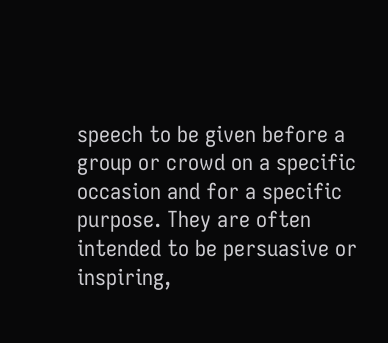speech to be given before a group or crowd on a specific occasion and for a specific purpose. They are often intended to be persuasive or inspiring,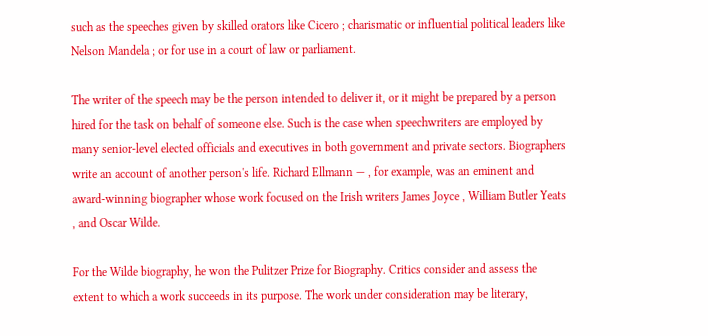such as the speeches given by skilled orators like Cicero ; charismatic or influential political leaders like Nelson Mandela ; or for use in a court of law or parliament.

The writer of the speech may be the person intended to deliver it, or it might be prepared by a person hired for the task on behalf of someone else. Such is the case when speechwriters are employed by many senior-level elected officials and executives in both government and private sectors. Biographers write an account of another person's life. Richard Ellmann — , for example, was an eminent and award-winning biographer whose work focused on the Irish writers James Joyce , William Butler Yeats , and Oscar Wilde.

For the Wilde biography, he won the Pulitzer Prize for Biography. Critics consider and assess the extent to which a work succeeds in its purpose. The work under consideration may be literary,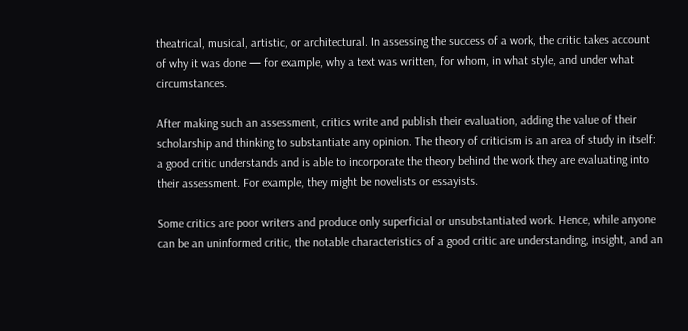theatrical, musical, artistic, or architectural. In assessing the success of a work, the critic takes account of why it was done — for example, why a text was written, for whom, in what style, and under what circumstances.

After making such an assessment, critics write and publish their evaluation, adding the value of their scholarship and thinking to substantiate any opinion. The theory of criticism is an area of study in itself: a good critic understands and is able to incorporate the theory behind the work they are evaluating into their assessment. For example, they might be novelists or essayists.

Some critics are poor writers and produce only superficial or unsubstantiated work. Hence, while anyone can be an uninformed critic, the notable characteristics of a good critic are understanding, insight, and an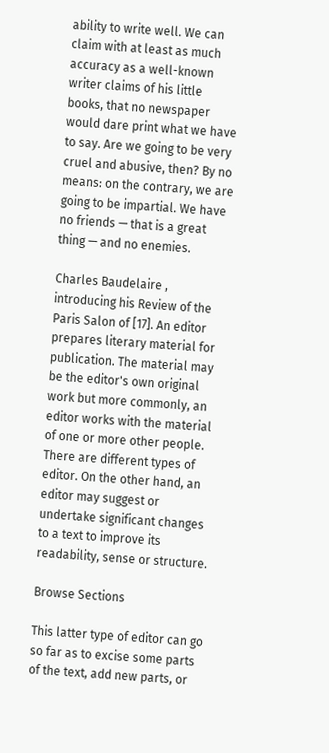ability to write well. We can claim with at least as much accuracy as a well-known writer claims of his little books, that no newspaper would dare print what we have to say. Are we going to be very cruel and abusive, then? By no means: on the contrary, we are going to be impartial. We have no friends — that is a great thing — and no enemies.

Charles Baudelaire , introducing his Review of the Paris Salon of [17]. An editor prepares literary material for publication. The material may be the editor's own original work but more commonly, an editor works with the material of one or more other people. There are different types of editor. On the other hand, an editor may suggest or undertake significant changes to a text to improve its readability, sense or structure.

Browse Sections

This latter type of editor can go so far as to excise some parts of the text, add new parts, or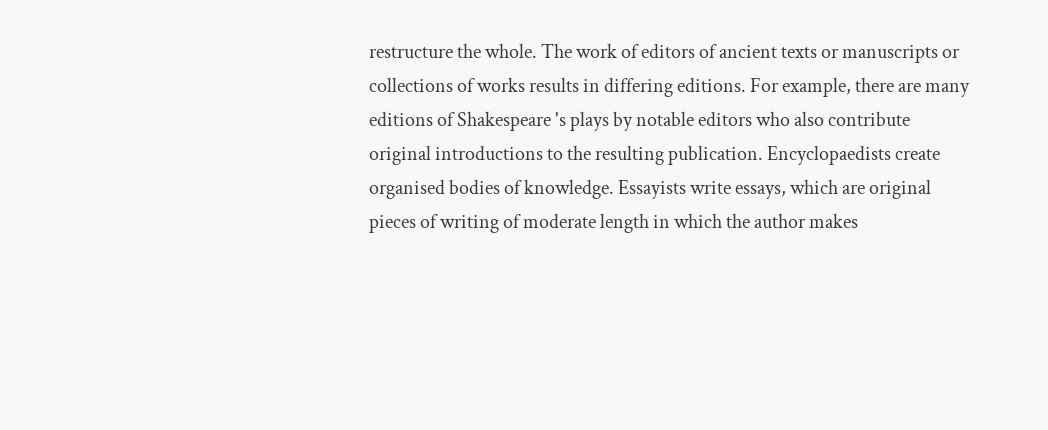restructure the whole. The work of editors of ancient texts or manuscripts or collections of works results in differing editions. For example, there are many editions of Shakespeare 's plays by notable editors who also contribute original introductions to the resulting publication. Encyclopaedists create organised bodies of knowledge. Essayists write essays, which are original pieces of writing of moderate length in which the author makes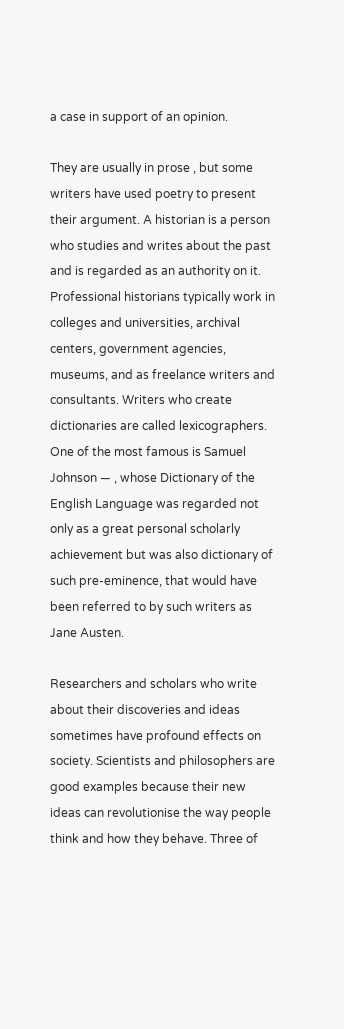a case in support of an opinion.

They are usually in prose , but some writers have used poetry to present their argument. A historian is a person who studies and writes about the past and is regarded as an authority on it. Professional historians typically work in colleges and universities, archival centers, government agencies, museums, and as freelance writers and consultants. Writers who create dictionaries are called lexicographers. One of the most famous is Samuel Johnson — , whose Dictionary of the English Language was regarded not only as a great personal scholarly achievement but was also dictionary of such pre-eminence, that would have been referred to by such writers as Jane Austen.

Researchers and scholars who write about their discoveries and ideas sometimes have profound effects on society. Scientists and philosophers are good examples because their new ideas can revolutionise the way people think and how they behave. Three of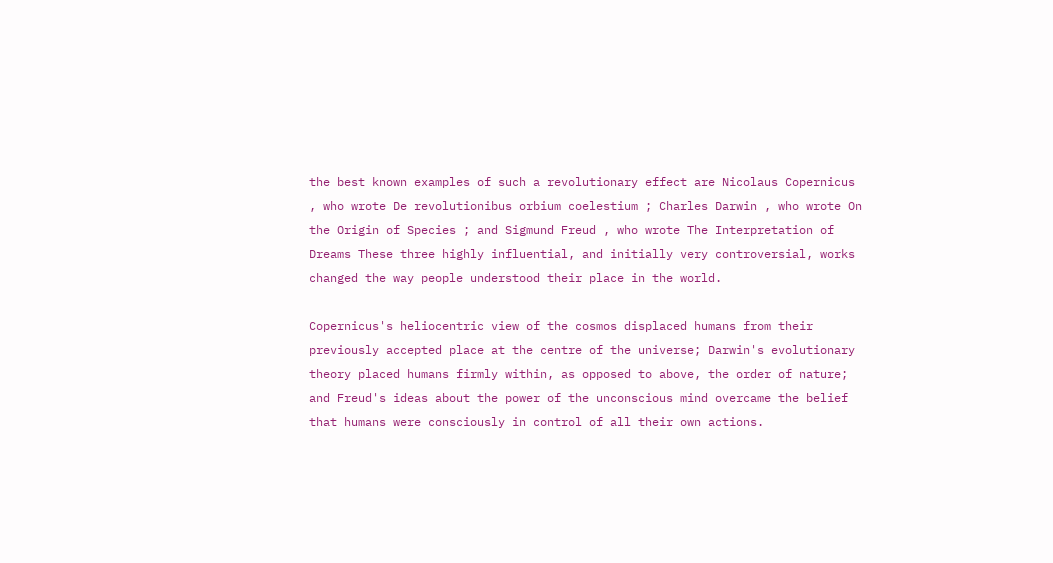the best known examples of such a revolutionary effect are Nicolaus Copernicus , who wrote De revolutionibus orbium coelestium ; Charles Darwin , who wrote On the Origin of Species ; and Sigmund Freud , who wrote The Interpretation of Dreams These three highly influential, and initially very controversial, works changed the way people understood their place in the world.

Copernicus's heliocentric view of the cosmos displaced humans from their previously accepted place at the centre of the universe; Darwin's evolutionary theory placed humans firmly within, as opposed to above, the order of nature; and Freud's ideas about the power of the unconscious mind overcame the belief that humans were consciously in control of all their own actions.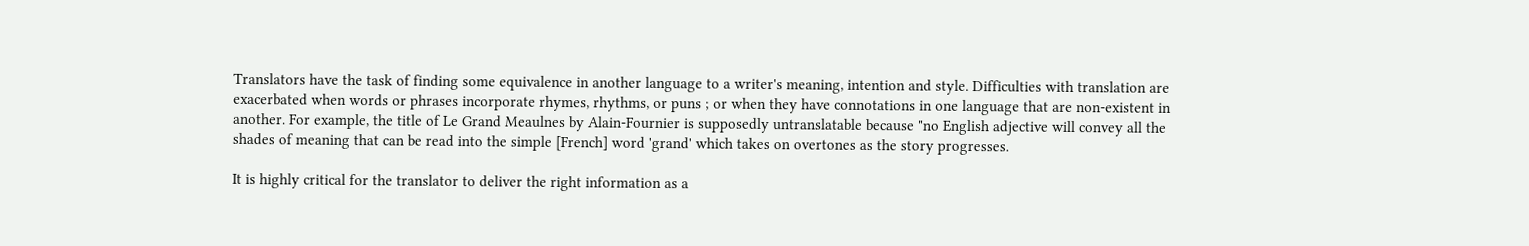Translators have the task of finding some equivalence in another language to a writer's meaning, intention and style. Difficulties with translation are exacerbated when words or phrases incorporate rhymes, rhythms, or puns ; or when they have connotations in one language that are non-existent in another. For example, the title of Le Grand Meaulnes by Alain-Fournier is supposedly untranslatable because "no English adjective will convey all the shades of meaning that can be read into the simple [French] word 'grand' which takes on overtones as the story progresses.

It is highly critical for the translator to deliver the right information as a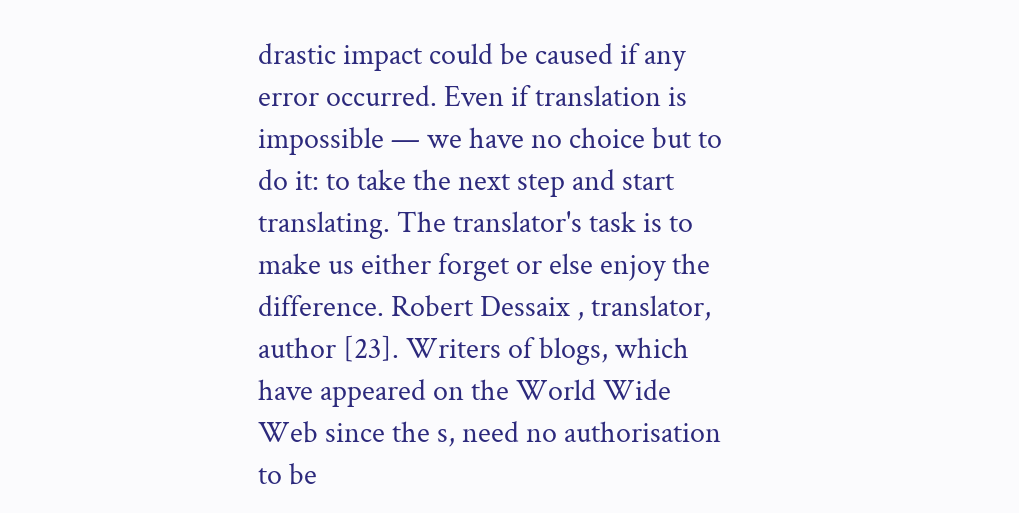drastic impact could be caused if any error occurred. Even if translation is impossible — we have no choice but to do it: to take the next step and start translating. The translator's task is to make us either forget or else enjoy the difference. Robert Dessaix , translator, author [23]. Writers of blogs, which have appeared on the World Wide Web since the s, need no authorisation to be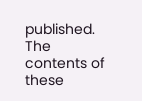published. The contents of these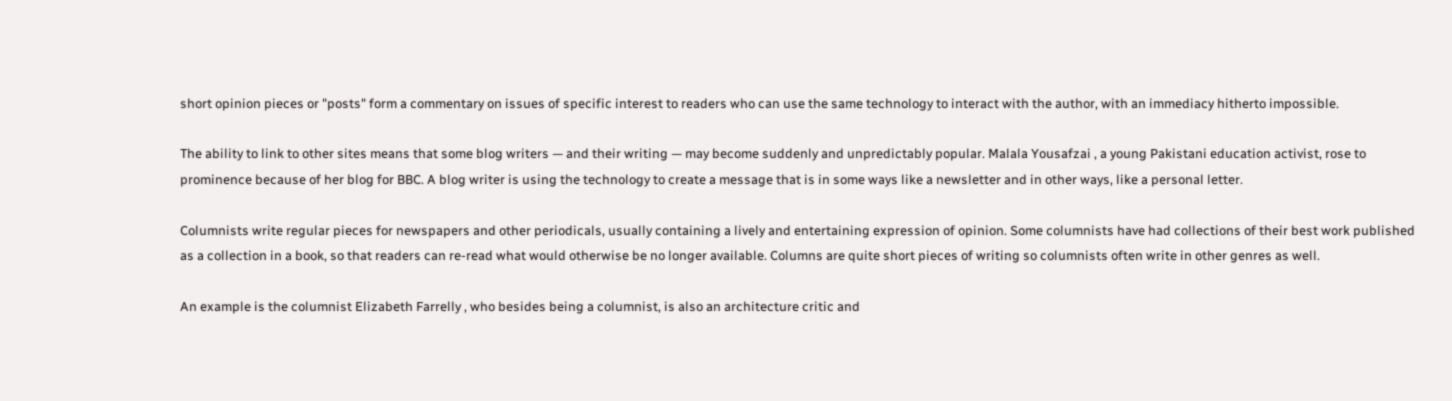short opinion pieces or "posts" form a commentary on issues of specific interest to readers who can use the same technology to interact with the author, with an immediacy hitherto impossible.

The ability to link to other sites means that some blog writers — and their writing — may become suddenly and unpredictably popular. Malala Yousafzai , a young Pakistani education activist, rose to prominence because of her blog for BBC. A blog writer is using the technology to create a message that is in some ways like a newsletter and in other ways, like a personal letter.

Columnists write regular pieces for newspapers and other periodicals, usually containing a lively and entertaining expression of opinion. Some columnists have had collections of their best work published as a collection in a book, so that readers can re-read what would otherwise be no longer available. Columns are quite short pieces of writing so columnists often write in other genres as well.

An example is the columnist Elizabeth Farrelly , who besides being a columnist, is also an architecture critic and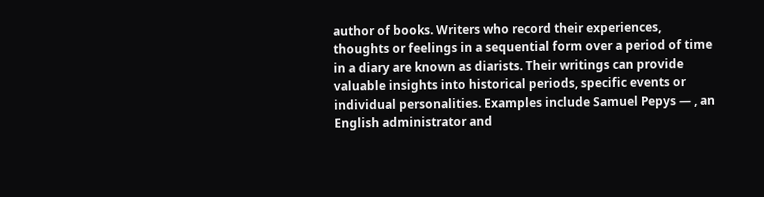author of books. Writers who record their experiences, thoughts or feelings in a sequential form over a period of time in a diary are known as diarists. Their writings can provide valuable insights into historical periods, specific events or individual personalities. Examples include Samuel Pepys — , an English administrator and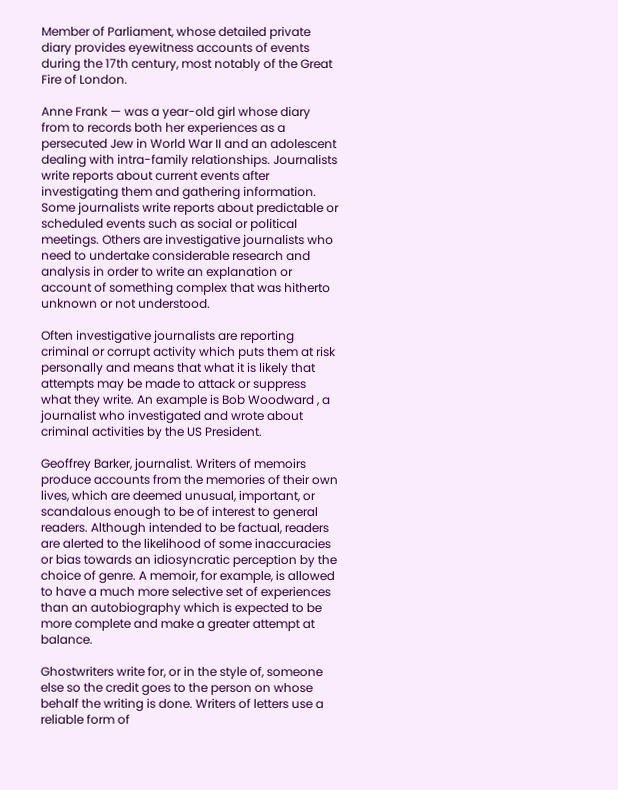Member of Parliament, whose detailed private diary provides eyewitness accounts of events during the 17th century, most notably of the Great Fire of London.

Anne Frank — was a year-old girl whose diary from to records both her experiences as a persecuted Jew in World War II and an adolescent dealing with intra-family relationships. Journalists write reports about current events after investigating them and gathering information. Some journalists write reports about predictable or scheduled events such as social or political meetings. Others are investigative journalists who need to undertake considerable research and analysis in order to write an explanation or account of something complex that was hitherto unknown or not understood.

Often investigative journalists are reporting criminal or corrupt activity which puts them at risk personally and means that what it is likely that attempts may be made to attack or suppress what they write. An example is Bob Woodward , a journalist who investigated and wrote about criminal activities by the US President.

Geoffrey Barker, journalist. Writers of memoirs produce accounts from the memories of their own lives, which are deemed unusual, important, or scandalous enough to be of interest to general readers. Although intended to be factual, readers are alerted to the likelihood of some inaccuracies or bias towards an idiosyncratic perception by the choice of genre. A memoir, for example, is allowed to have a much more selective set of experiences than an autobiography which is expected to be more complete and make a greater attempt at balance.

Ghostwriters write for, or in the style of, someone else so the credit goes to the person on whose behalf the writing is done. Writers of letters use a reliable form of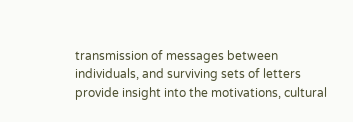transmission of messages between individuals, and surviving sets of letters provide insight into the motivations, cultural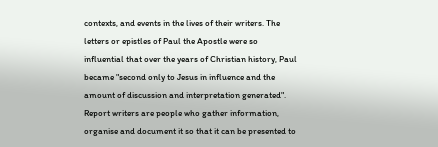contexts, and events in the lives of their writers. The letters or epistles of Paul the Apostle were so influential that over the years of Christian history, Paul became "second only to Jesus in influence and the amount of discussion and interpretation generated". Report writers are people who gather information, organise and document it so that it can be presented to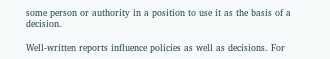some person or authority in a position to use it as the basis of a decision.

Well-written reports influence policies as well as decisions. For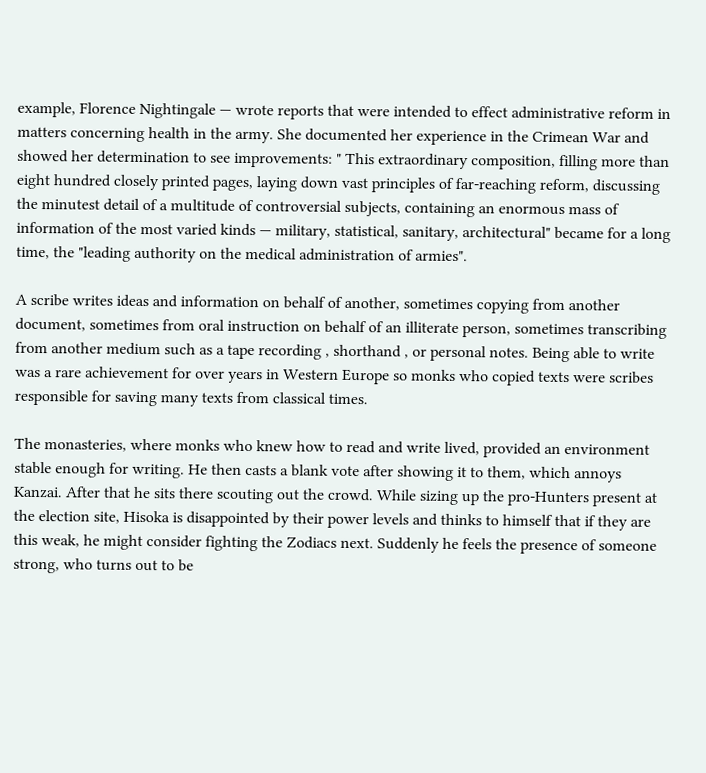example, Florence Nightingale — wrote reports that were intended to effect administrative reform in matters concerning health in the army. She documented her experience in the Crimean War and showed her determination to see improvements: " This extraordinary composition, filling more than eight hundred closely printed pages, laying down vast principles of far-reaching reform, discussing the minutest detail of a multitude of controversial subjects, containing an enormous mass of information of the most varied kinds — military, statistical, sanitary, architectural" became for a long time, the "leading authority on the medical administration of armies".

A scribe writes ideas and information on behalf of another, sometimes copying from another document, sometimes from oral instruction on behalf of an illiterate person, sometimes transcribing from another medium such as a tape recording , shorthand , or personal notes. Being able to write was a rare achievement for over years in Western Europe so monks who copied texts were scribes responsible for saving many texts from classical times.

The monasteries, where monks who knew how to read and write lived, provided an environment stable enough for writing. He then casts a blank vote after showing it to them, which annoys Kanzai. After that he sits there scouting out the crowd. While sizing up the pro-Hunters present at the election site, Hisoka is disappointed by their power levels and thinks to himself that if they are this weak, he might consider fighting the Zodiacs next. Suddenly he feels the presence of someone strong, who turns out to be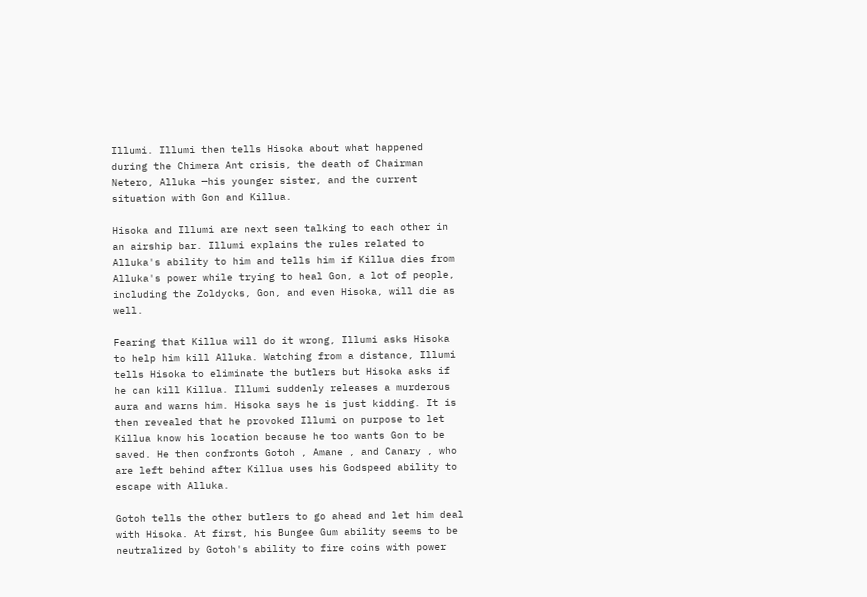Illumi. Illumi then tells Hisoka about what happened during the Chimera Ant crisis, the death of Chairman Netero, Alluka —his younger sister, and the current situation with Gon and Killua.

Hisoka and Illumi are next seen talking to each other in an airship bar. Illumi explains the rules related to Alluka's ability to him and tells him if Killua dies from Alluka's power while trying to heal Gon, a lot of people, including the Zoldycks, Gon, and even Hisoka, will die as well.

Fearing that Killua will do it wrong, Illumi asks Hisoka to help him kill Alluka. Watching from a distance, Illumi tells Hisoka to eliminate the butlers but Hisoka asks if he can kill Killua. Illumi suddenly releases a murderous aura and warns him. Hisoka says he is just kidding. It is then revealed that he provoked Illumi on purpose to let Killua know his location because he too wants Gon to be saved. He then confronts Gotoh , Amane , and Canary , who are left behind after Killua uses his Godspeed ability to escape with Alluka.

Gotoh tells the other butlers to go ahead and let him deal with Hisoka. At first, his Bungee Gum ability seems to be neutralized by Gotoh's ability to fire coins with power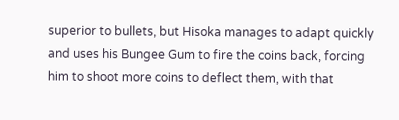superior to bullets, but Hisoka manages to adapt quickly and uses his Bungee Gum to fire the coins back, forcing him to shoot more coins to deflect them, with that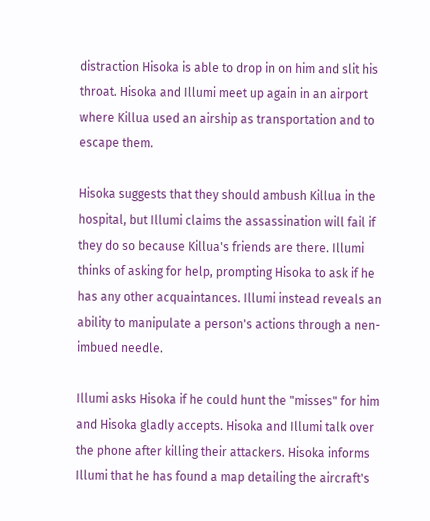distraction Hisoka is able to drop in on him and slit his throat. Hisoka and Illumi meet up again in an airport where Killua used an airship as transportation and to escape them.

Hisoka suggests that they should ambush Killua in the hospital, but Illumi claims the assassination will fail if they do so because Killua's friends are there. Illumi thinks of asking for help, prompting Hisoka to ask if he has any other acquaintances. Illumi instead reveals an ability to manipulate a person's actions through a nen-imbued needle.

Illumi asks Hisoka if he could hunt the "misses" for him and Hisoka gladly accepts. Hisoka and Illumi talk over the phone after killing their attackers. Hisoka informs Illumi that he has found a map detailing the aircraft's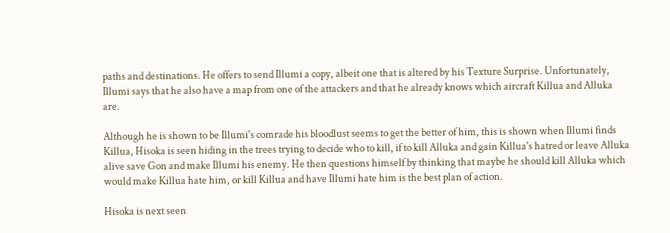paths and destinations. He offers to send Illumi a copy, albeit one that is altered by his Texture Surprise. Unfortunately, Illumi says that he also have a map from one of the attackers and that he already knows which aircraft Killua and Alluka are.

Although he is shown to be Illumi's comrade his bloodlust seems to get the better of him, this is shown when Illumi finds Killua, Hisoka is seen hiding in the trees trying to decide who to kill, if to kill Alluka and gain Killua's hatred or leave Alluka alive save Gon and make Illumi his enemy. He then questions himself by thinking that maybe he should kill Alluka which would make Killua hate him, or kill Killua and have Illumi hate him is the best plan of action.

Hisoka is next seen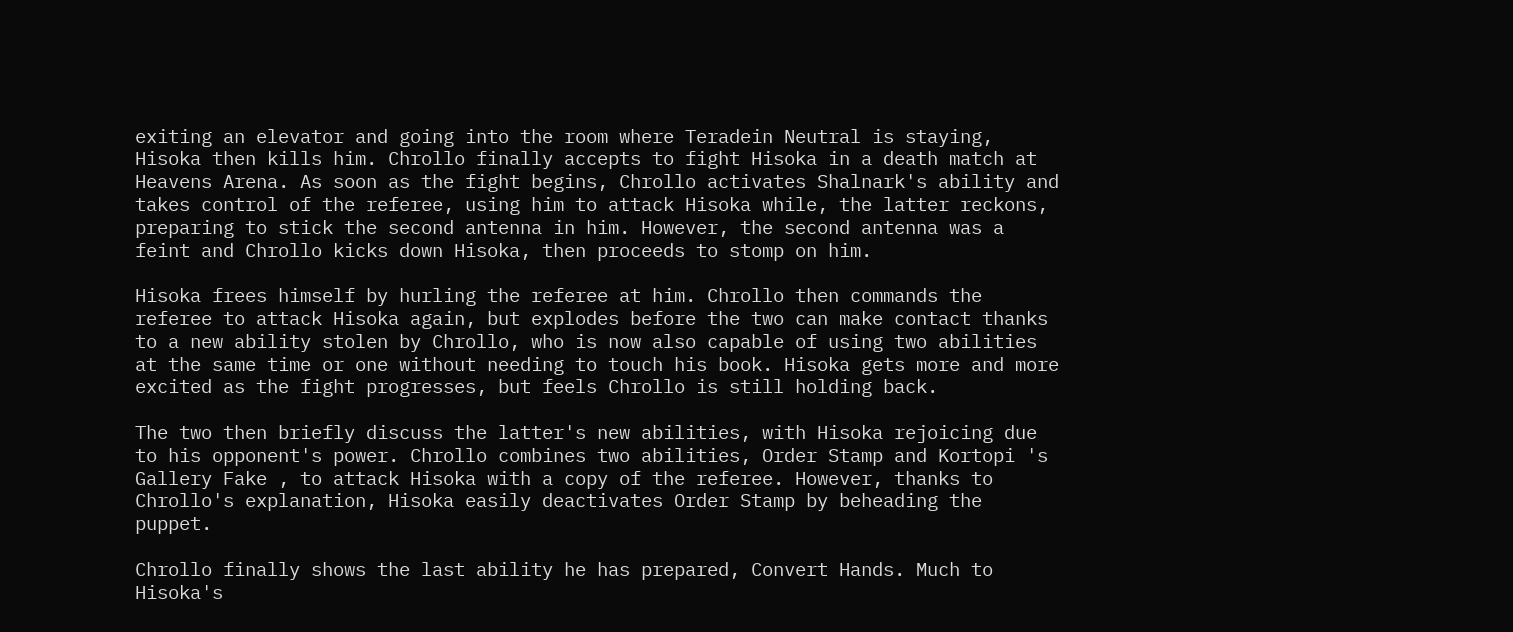exiting an elevator and going into the room where Teradein Neutral is staying, Hisoka then kills him. Chrollo finally accepts to fight Hisoka in a death match at Heavens Arena. As soon as the fight begins, Chrollo activates Shalnark's ability and takes control of the referee, using him to attack Hisoka while, the latter reckons, preparing to stick the second antenna in him. However, the second antenna was a feint and Chrollo kicks down Hisoka, then proceeds to stomp on him.

Hisoka frees himself by hurling the referee at him. Chrollo then commands the referee to attack Hisoka again, but explodes before the two can make contact thanks to a new ability stolen by Chrollo, who is now also capable of using two abilities at the same time or one without needing to touch his book. Hisoka gets more and more excited as the fight progresses, but feels Chrollo is still holding back.

The two then briefly discuss the latter's new abilities, with Hisoka rejoicing due to his opponent's power. Chrollo combines two abilities, Order Stamp and Kortopi 's Gallery Fake , to attack Hisoka with a copy of the referee. However, thanks to Chrollo's explanation, Hisoka easily deactivates Order Stamp by beheading the puppet.

Chrollo finally shows the last ability he has prepared, Convert Hands. Much to Hisoka's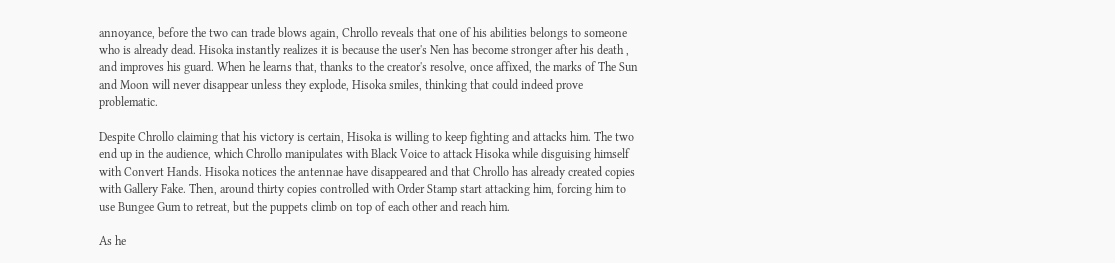annoyance, before the two can trade blows again, Chrollo reveals that one of his abilities belongs to someone who is already dead. Hisoka instantly realizes it is because the user's Nen has become stronger after his death , and improves his guard. When he learns that, thanks to the creator's resolve, once affixed, the marks of The Sun and Moon will never disappear unless they explode, Hisoka smiles, thinking that could indeed prove problematic.

Despite Chrollo claiming that his victory is certain, Hisoka is willing to keep fighting and attacks him. The two end up in the audience, which Chrollo manipulates with Black Voice to attack Hisoka while disguising himself with Convert Hands. Hisoka notices the antennae have disappeared and that Chrollo has already created copies with Gallery Fake. Then, around thirty copies controlled with Order Stamp start attacking him, forcing him to use Bungee Gum to retreat, but the puppets climb on top of each other and reach him.

As he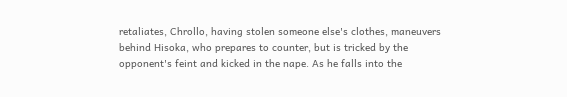retaliates, Chrollo, having stolen someone else's clothes, maneuvers behind Hisoka, who prepares to counter, but is tricked by the opponent's feint and kicked in the nape. As he falls into the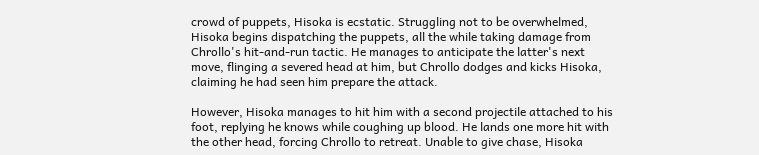crowd of puppets, Hisoka is ecstatic. Struggling not to be overwhelmed, Hisoka begins dispatching the puppets, all the while taking damage from Chrollo's hit-and-run tactic. He manages to anticipate the latter's next move, flinging a severed head at him, but Chrollo dodges and kicks Hisoka, claiming he had seen him prepare the attack.

However, Hisoka manages to hit him with a second projectile attached to his foot, replying he knows while coughing up blood. He lands one more hit with the other head, forcing Chrollo to retreat. Unable to give chase, Hisoka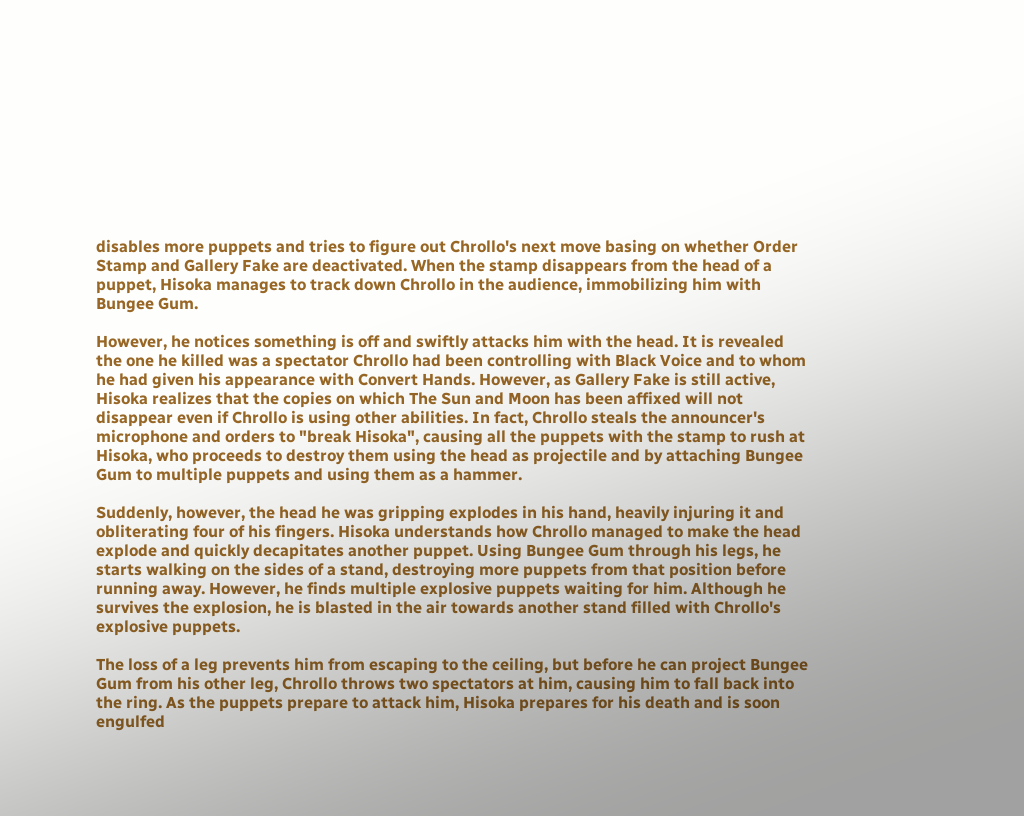disables more puppets and tries to figure out Chrollo's next move basing on whether Order Stamp and Gallery Fake are deactivated. When the stamp disappears from the head of a puppet, Hisoka manages to track down Chrollo in the audience, immobilizing him with Bungee Gum.

However, he notices something is off and swiftly attacks him with the head. It is revealed the one he killed was a spectator Chrollo had been controlling with Black Voice and to whom he had given his appearance with Convert Hands. However, as Gallery Fake is still active, Hisoka realizes that the copies on which The Sun and Moon has been affixed will not disappear even if Chrollo is using other abilities. In fact, Chrollo steals the announcer's microphone and orders to "break Hisoka", causing all the puppets with the stamp to rush at Hisoka, who proceeds to destroy them using the head as projectile and by attaching Bungee Gum to multiple puppets and using them as a hammer.

Suddenly, however, the head he was gripping explodes in his hand, heavily injuring it and obliterating four of his fingers. Hisoka understands how Chrollo managed to make the head explode and quickly decapitates another puppet. Using Bungee Gum through his legs, he starts walking on the sides of a stand, destroying more puppets from that position before running away. However, he finds multiple explosive puppets waiting for him. Although he survives the explosion, he is blasted in the air towards another stand filled with Chrollo's explosive puppets.

The loss of a leg prevents him from escaping to the ceiling, but before he can project Bungee Gum from his other leg, Chrollo throws two spectators at him, causing him to fall back into the ring. As the puppets prepare to attack him, Hisoka prepares for his death and is soon engulfed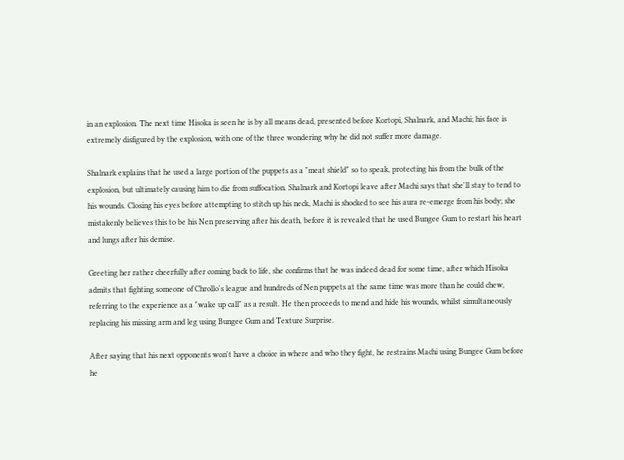in an explosion. The next time Hisoka is seen he is by all means dead, presented before Kortopi, Shalnark, and Machi; his face is extremely disfigured by the explosion, with one of the three wondering why he did not suffer more damage.

Shalnark explains that he used a large portion of the puppets as a "meat shield" so to speak, protecting his from the bulk of the explosion, but ultimately causing him to die from suffocation. Shalnark and Kortopi leave after Machi says that she'll stay to tend to his wounds. Closing his eyes before attempting to stitch up his neck, Machi is shocked to see his aura re-emerge from his body; she mistakenly believes this to be his Nen preserving after his death, before it is revealed that he used Bungee Gum to restart his heart and lungs after his demise.

Greeting her rather cheerfully after coming back to life, she confirms that he was indeed dead for some time, after which Hisoka admits that fighting someone of Chrollo's league and hundreds of Nen puppets at the same time was more than he could chew, referring to the experience as a "wake up call" as a result. He then proceeds to mend and hide his wounds, whilst simultaneously replacing his missing arm and leg using Bungee Gum and Texture Surprise.

After saying that his next opponents won't have a choice in where and who they fight, he restrains Machi using Bungee Gum before he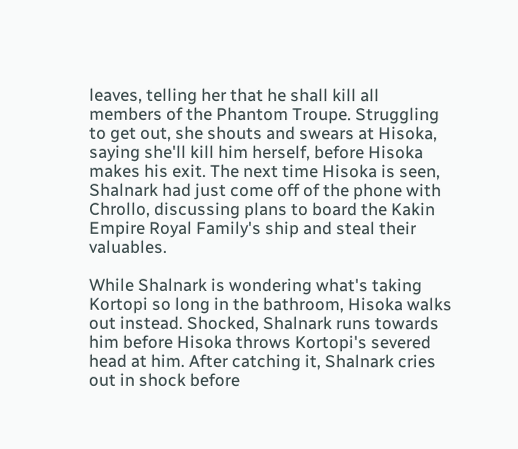leaves, telling her that he shall kill all members of the Phantom Troupe. Struggling to get out, she shouts and swears at Hisoka, saying she'll kill him herself, before Hisoka makes his exit. The next time Hisoka is seen, Shalnark had just come off of the phone with Chrollo, discussing plans to board the Kakin Empire Royal Family's ship and steal their valuables.

While Shalnark is wondering what's taking Kortopi so long in the bathroom, Hisoka walks out instead. Shocked, Shalnark runs towards him before Hisoka throws Kortopi's severed head at him. After catching it, Shalnark cries out in shock before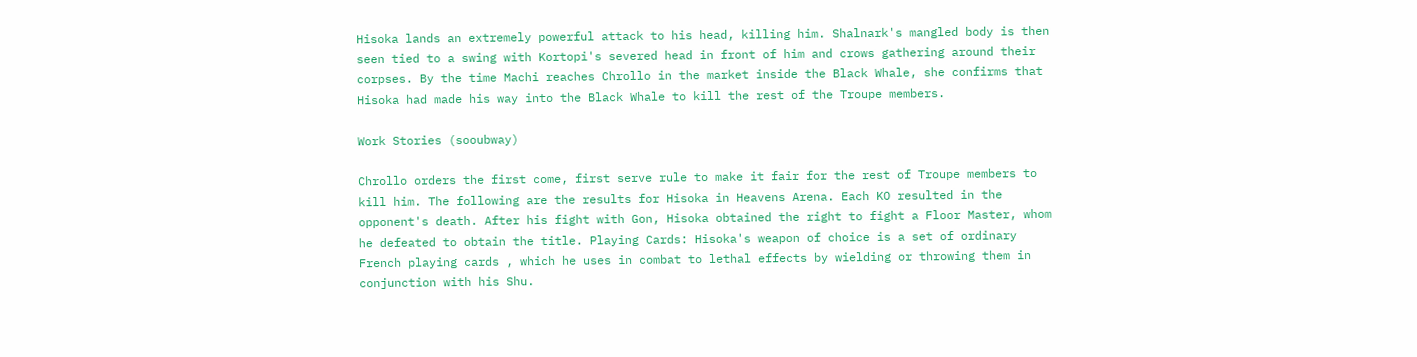Hisoka lands an extremely powerful attack to his head, killing him. Shalnark's mangled body is then seen tied to a swing with Kortopi's severed head in front of him and crows gathering around their corpses. By the time Machi reaches Chrollo in the market inside the Black Whale, she confirms that Hisoka had made his way into the Black Whale to kill the rest of the Troupe members.

Work Stories (sooubway)

Chrollo orders the first come, first serve rule to make it fair for the rest of Troupe members to kill him. The following are the results for Hisoka in Heavens Arena. Each KO resulted in the opponent's death. After his fight with Gon, Hisoka obtained the right to fight a Floor Master, whom he defeated to obtain the title. Playing Cards: Hisoka's weapon of choice is a set of ordinary French playing cards , which he uses in combat to lethal effects by wielding or throwing them in conjunction with his Shu.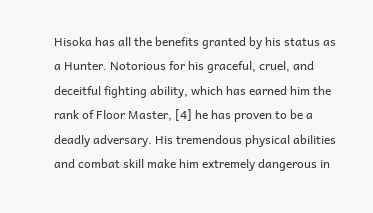Hisoka has all the benefits granted by his status as a Hunter. Notorious for his graceful, cruel, and deceitful fighting ability, which has earned him the rank of Floor Master, [4] he has proven to be a deadly adversary. His tremendous physical abilities and combat skill make him extremely dangerous in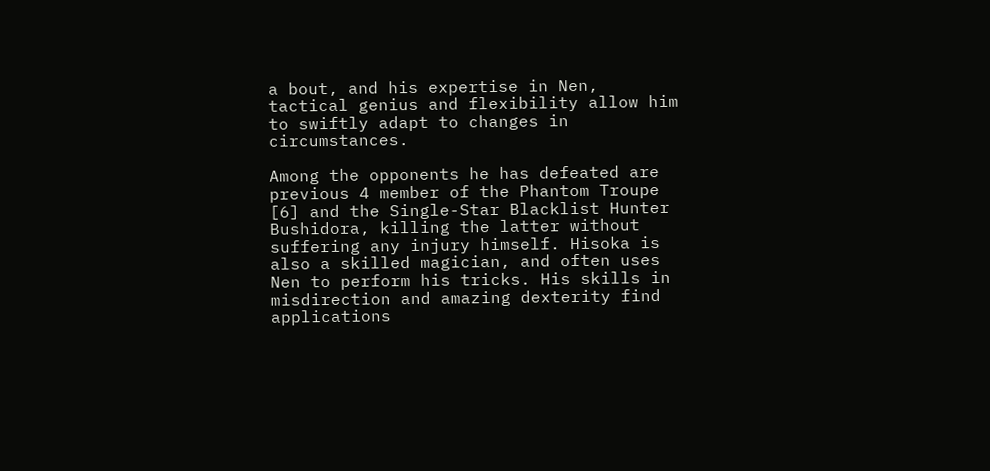a bout, and his expertise in Nen, tactical genius and flexibility allow him to swiftly adapt to changes in circumstances.

Among the opponents he has defeated are previous 4 member of the Phantom Troupe [6] and the Single-Star Blacklist Hunter Bushidora, killing the latter without suffering any injury himself. Hisoka is also a skilled magician, and often uses Nen to perform his tricks. His skills in misdirection and amazing dexterity find applications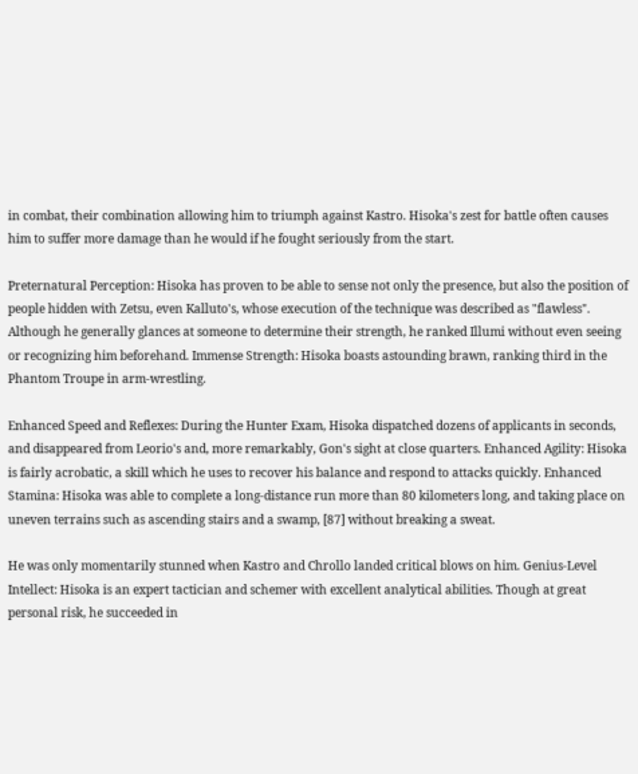in combat, their combination allowing him to triumph against Kastro. Hisoka's zest for battle often causes him to suffer more damage than he would if he fought seriously from the start.

Preternatural Perception: Hisoka has proven to be able to sense not only the presence, but also the position of people hidden with Zetsu, even Kalluto's, whose execution of the technique was described as "flawless". Although he generally glances at someone to determine their strength, he ranked Illumi without even seeing or recognizing him beforehand. Immense Strength: Hisoka boasts astounding brawn, ranking third in the Phantom Troupe in arm-wrestling.

Enhanced Speed and Reflexes: During the Hunter Exam, Hisoka dispatched dozens of applicants in seconds, and disappeared from Leorio's and, more remarkably, Gon's sight at close quarters. Enhanced Agility: Hisoka is fairly acrobatic, a skill which he uses to recover his balance and respond to attacks quickly. Enhanced Stamina: Hisoka was able to complete a long-distance run more than 80 kilometers long, and taking place on uneven terrains such as ascending stairs and a swamp, [87] without breaking a sweat.

He was only momentarily stunned when Kastro and Chrollo landed critical blows on him. Genius-Level Intellect: Hisoka is an expert tactician and schemer with excellent analytical abilities. Though at great personal risk, he succeeded in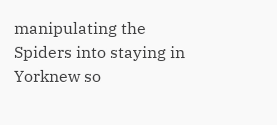manipulating the Spiders into staying in Yorknew so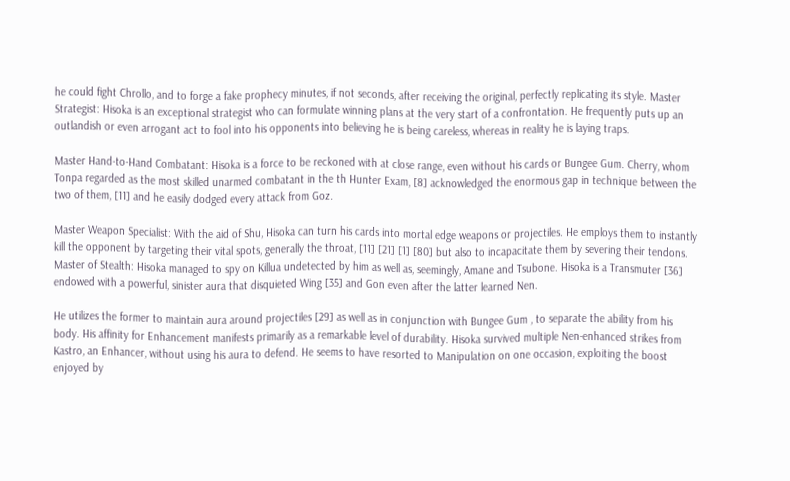he could fight Chrollo, and to forge a fake prophecy minutes, if not seconds, after receiving the original, perfectly replicating its style. Master Strategist: Hisoka is an exceptional strategist who can formulate winning plans at the very start of a confrontation. He frequently puts up an outlandish or even arrogant act to fool into his opponents into believing he is being careless, whereas in reality he is laying traps.

Master Hand-to-Hand Combatant: Hisoka is a force to be reckoned with at close range, even without his cards or Bungee Gum. Cherry, whom Tonpa regarded as the most skilled unarmed combatant in the th Hunter Exam, [8] acknowledged the enormous gap in technique between the two of them, [11] and he easily dodged every attack from Goz.

Master Weapon Specialist: With the aid of Shu, Hisoka can turn his cards into mortal edge weapons or projectiles. He employs them to instantly kill the opponent by targeting their vital spots, generally the throat, [11] [21] [1] [80] but also to incapacitate them by severing their tendons. Master of Stealth: Hisoka managed to spy on Killua undetected by him as well as, seemingly, Amane and Tsubone. Hisoka is a Transmuter [36] endowed with a powerful, sinister aura that disquieted Wing [35] and Gon even after the latter learned Nen.

He utilizes the former to maintain aura around projectiles [29] as well as in conjunction with Bungee Gum , to separate the ability from his body. His affinity for Enhancement manifests primarily as a remarkable level of durability. Hisoka survived multiple Nen-enhanced strikes from Kastro, an Enhancer, without using his aura to defend. He seems to have resorted to Manipulation on one occasion, exploiting the boost enjoyed by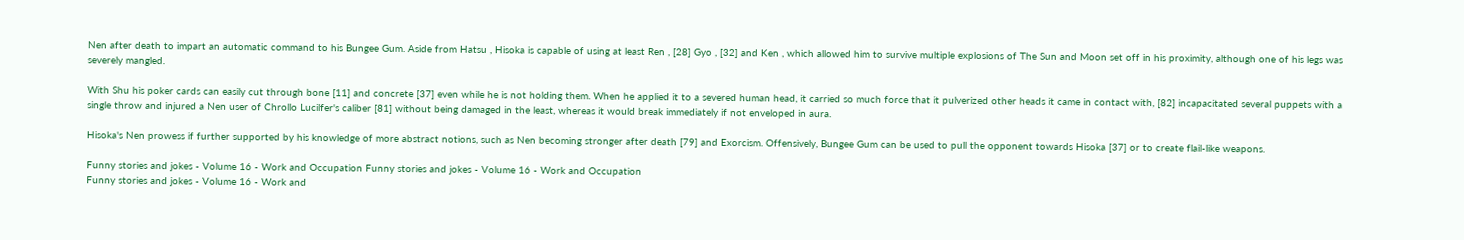Nen after death to impart an automatic command to his Bungee Gum. Aside from Hatsu , Hisoka is capable of using at least Ren , [28] Gyo , [32] and Ken , which allowed him to survive multiple explosions of The Sun and Moon set off in his proximity, although one of his legs was severely mangled.

With Shu his poker cards can easily cut through bone [11] and concrete [37] even while he is not holding them. When he applied it to a severed human head, it carried so much force that it pulverized other heads it came in contact with, [82] incapacitated several puppets with a single throw and injured a Nen user of Chrollo Lucilfer's caliber [81] without being damaged in the least, whereas it would break immediately if not enveloped in aura.

Hisoka's Nen prowess if further supported by his knowledge of more abstract notions, such as Nen becoming stronger after death [79] and Exorcism. Offensively, Bungee Gum can be used to pull the opponent towards Hisoka [37] or to create flail-like weapons.

Funny stories and jokes - Volume 16 - Work and Occupation Funny stories and jokes - Volume 16 - Work and Occupation
Funny stories and jokes - Volume 16 - Work and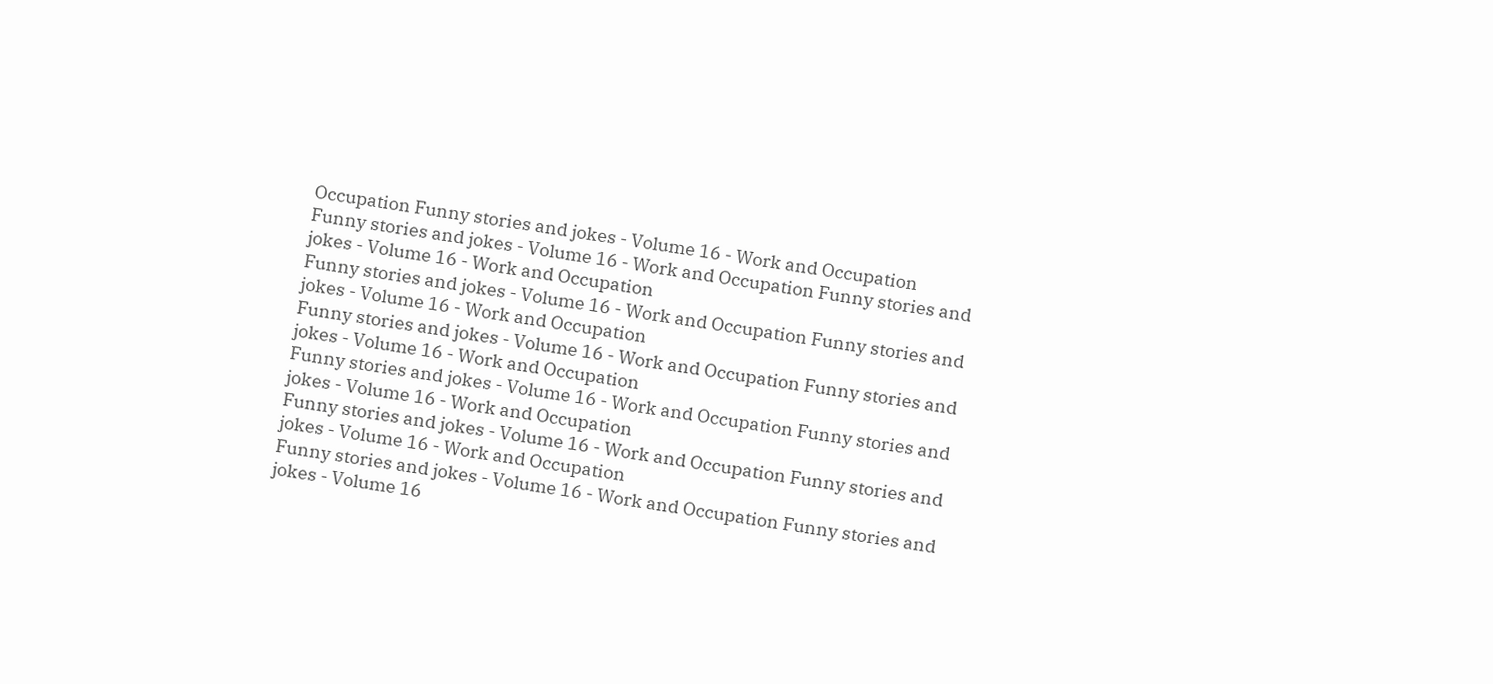Occupation Funny stories and jokes - Volume 16 - Work and Occupation
Funny stories and jokes - Volume 16 - Work and Occupation Funny stories and jokes - Volume 16 - Work and Occupation
Funny stories and jokes - Volume 16 - Work and Occupation Funny stories and jokes - Volume 16 - Work and Occupation
Funny stories and jokes - Volume 16 - Work and Occupation Funny stories and jokes - Volume 16 - Work and Occupation
Funny stories and jokes - Volume 16 - Work and Occupation Funny stories and jokes - Volume 16 - Work and Occupation
Funny stories and jokes - Volume 16 - Work and Occupation Funny stories and jokes - Volume 16 - Work and Occupation
Funny stories and jokes - Volume 16 - Work and Occupation Funny stories and jokes - Volume 16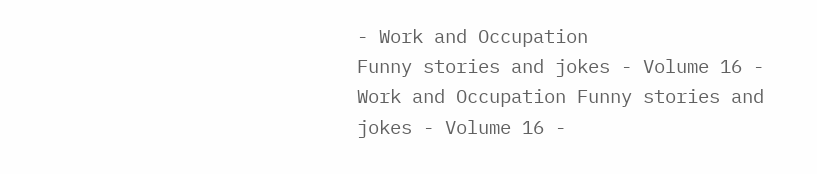- Work and Occupation
Funny stories and jokes - Volume 16 - Work and Occupation Funny stories and jokes - Volume 16 -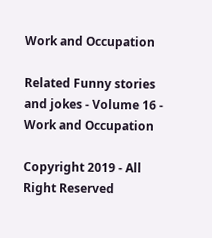Work and Occupation

Related Funny stories and jokes - Volume 16 - Work and Occupation

Copyright 2019 - All Right Reserved